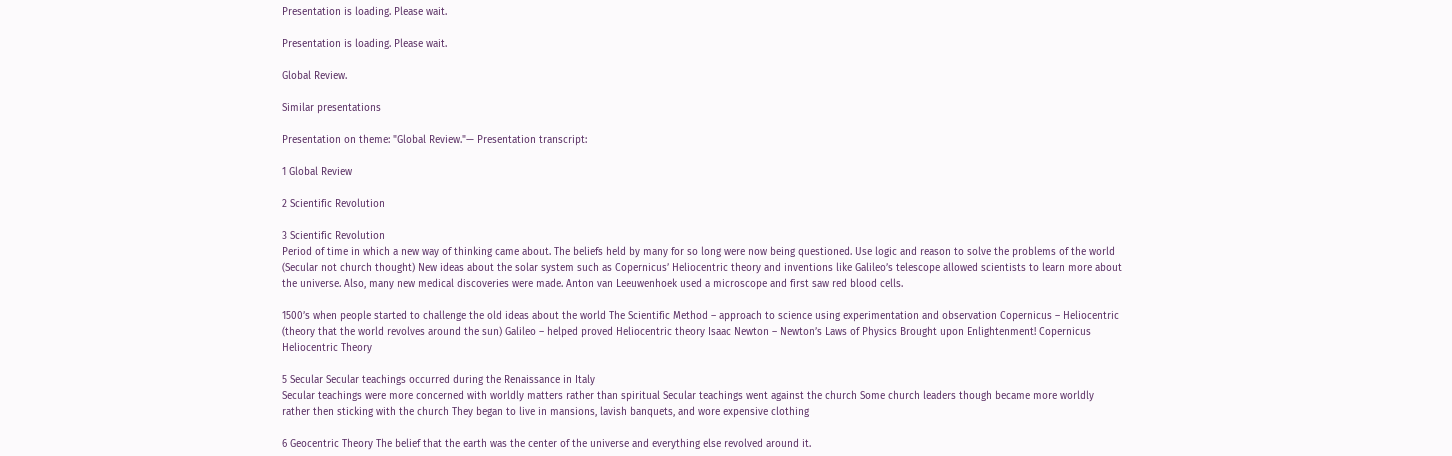Presentation is loading. Please wait.

Presentation is loading. Please wait.

Global Review.

Similar presentations

Presentation on theme: "Global Review."— Presentation transcript:

1 Global Review

2 Scientific Revolution

3 Scientific Revolution
Period of time in which a new way of thinking came about. The beliefs held by many for so long were now being questioned. Use logic and reason to solve the problems of the world (Secular not church thought) New ideas about the solar system such as Copernicus’ Heliocentric theory and inventions like Galileo’s telescope allowed scientists to learn more about the universe. Also, many new medical discoveries were made. Anton van Leeuwenhoek used a microscope and first saw red blood cells.

1500’s when people started to challenge the old ideas about the world The Scientific Method – approach to science using experimentation and observation Copernicus – Heliocentric (theory that the world revolves around the sun) Galileo – helped proved Heliocentric theory Isaac Newton – Newton’s Laws of Physics Brought upon Enlightenment! Copernicus Heliocentric Theory

5 Secular Secular teachings occurred during the Renaissance in Italy
Secular teachings were more concerned with worldly matters rather than spiritual Secular teachings went against the church Some church leaders though became more worldly rather then sticking with the church They began to live in mansions, lavish banquets, and wore expensive clothing

6 Geocentric Theory The belief that the earth was the center of the universe and everything else revolved around it.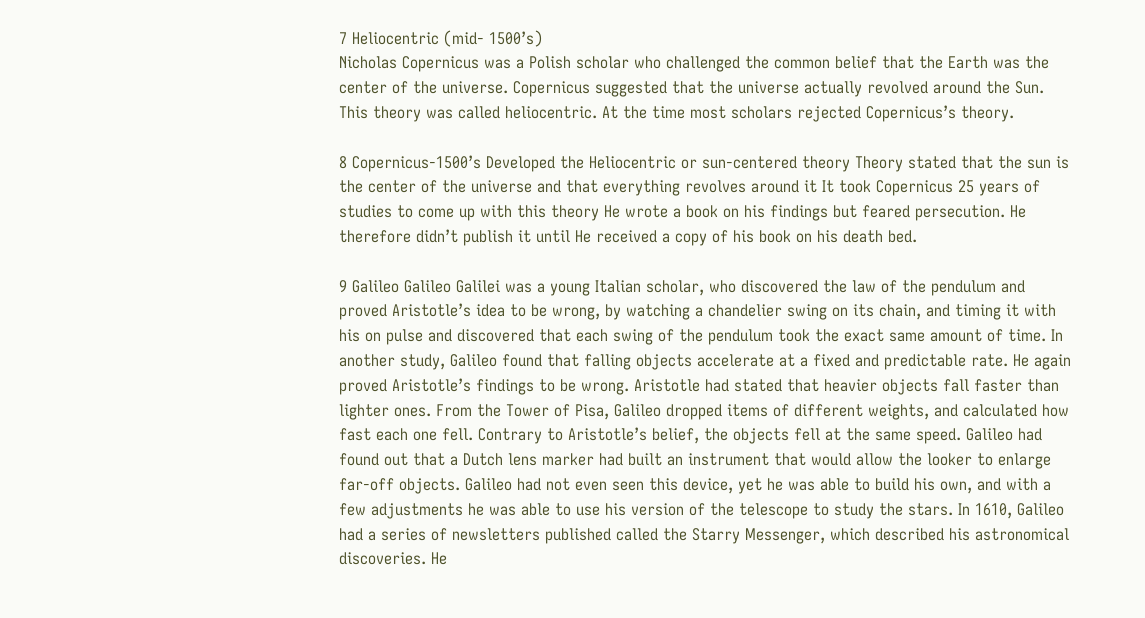7 Heliocentric (mid- 1500’s)
Nicholas Copernicus was a Polish scholar who challenged the common belief that the Earth was the center of the universe. Copernicus suggested that the universe actually revolved around the Sun. This theory was called heliocentric. At the time most scholars rejected Copernicus’s theory.

8 Copernicus-1500’s Developed the Heliocentric or sun-centered theory Theory stated that the sun is the center of the universe and that everything revolves around it It took Copernicus 25 years of studies to come up with this theory He wrote a book on his findings but feared persecution. He therefore didn’t publish it until He received a copy of his book on his death bed.

9 Galileo Galileo Galilei was a young Italian scholar, who discovered the law of the pendulum and proved Aristotle’s idea to be wrong, by watching a chandelier swing on its chain, and timing it with his on pulse and discovered that each swing of the pendulum took the exact same amount of time. In another study, Galileo found that falling objects accelerate at a fixed and predictable rate. He again proved Aristotle’s findings to be wrong. Aristotle had stated that heavier objects fall faster than lighter ones. From the Tower of Pisa, Galileo dropped items of different weights, and calculated how fast each one fell. Contrary to Aristotle’s belief, the objects fell at the same speed. Galileo had found out that a Dutch lens marker had built an instrument that would allow the looker to enlarge far-off objects. Galileo had not even seen this device, yet he was able to build his own, and with a few adjustments he was able to use his version of the telescope to study the stars. In 1610, Galileo had a series of newsletters published called the Starry Messenger, which described his astronomical discoveries. He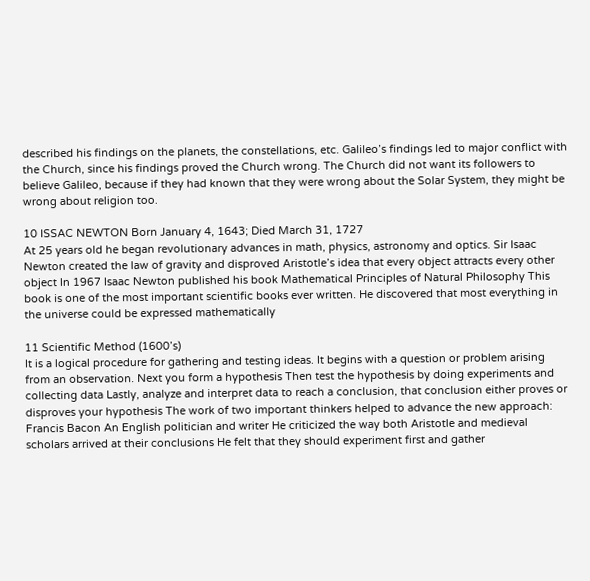described his findings on the planets, the constellations, etc. Galileo’s findings led to major conflict with the Church, since his findings proved the Church wrong. The Church did not want its followers to believe Galileo, because if they had known that they were wrong about the Solar System, they might be wrong about religion too.

10 ISSAC NEWTON Born January 4, 1643; Died March 31, 1727
At 25 years old he began revolutionary advances in math, physics, astronomy and optics. Sir Isaac Newton created the law of gravity and disproved Aristotle’s idea that every object attracts every other object In 1967 Isaac Newton published his book Mathematical Principles of Natural Philosophy This book is one of the most important scientific books ever written. He discovered that most everything in the universe could be expressed mathematically

11 Scientific Method (1600’s)
It is a logical procedure for gathering and testing ideas. It begins with a question or problem arising from an observation. Next you form a hypothesis Then test the hypothesis by doing experiments and collecting data Lastly, analyze and interpret data to reach a conclusion, that conclusion either proves or disproves your hypothesis The work of two important thinkers helped to advance the new approach: Francis Bacon An English politician and writer He criticized the way both Aristotle and medieval scholars arrived at their conclusions He felt that they should experiment first and gather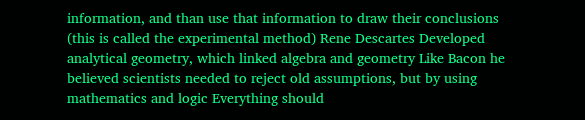information, and than use that information to draw their conclusions (this is called the experimental method) Rene Descartes Developed analytical geometry, which linked algebra and geometry Like Bacon he believed scientists needed to reject old assumptions, but by using mathematics and logic Everything should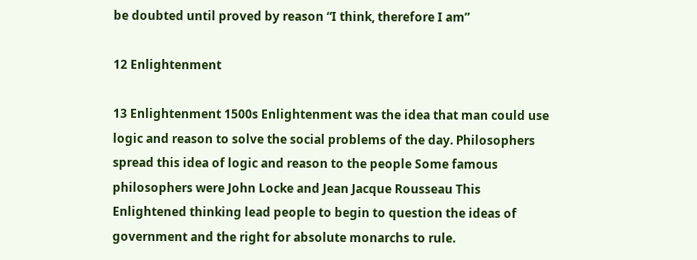be doubted until proved by reason “I think, therefore I am”

12 Enlightenment

13 Enlightenment 1500s Enlightenment was the idea that man could use logic and reason to solve the social problems of the day. Philosophers spread this idea of logic and reason to the people Some famous philosophers were John Locke and Jean Jacque Rousseau This Enlightened thinking lead people to begin to question the ideas of government and the right for absolute monarchs to rule.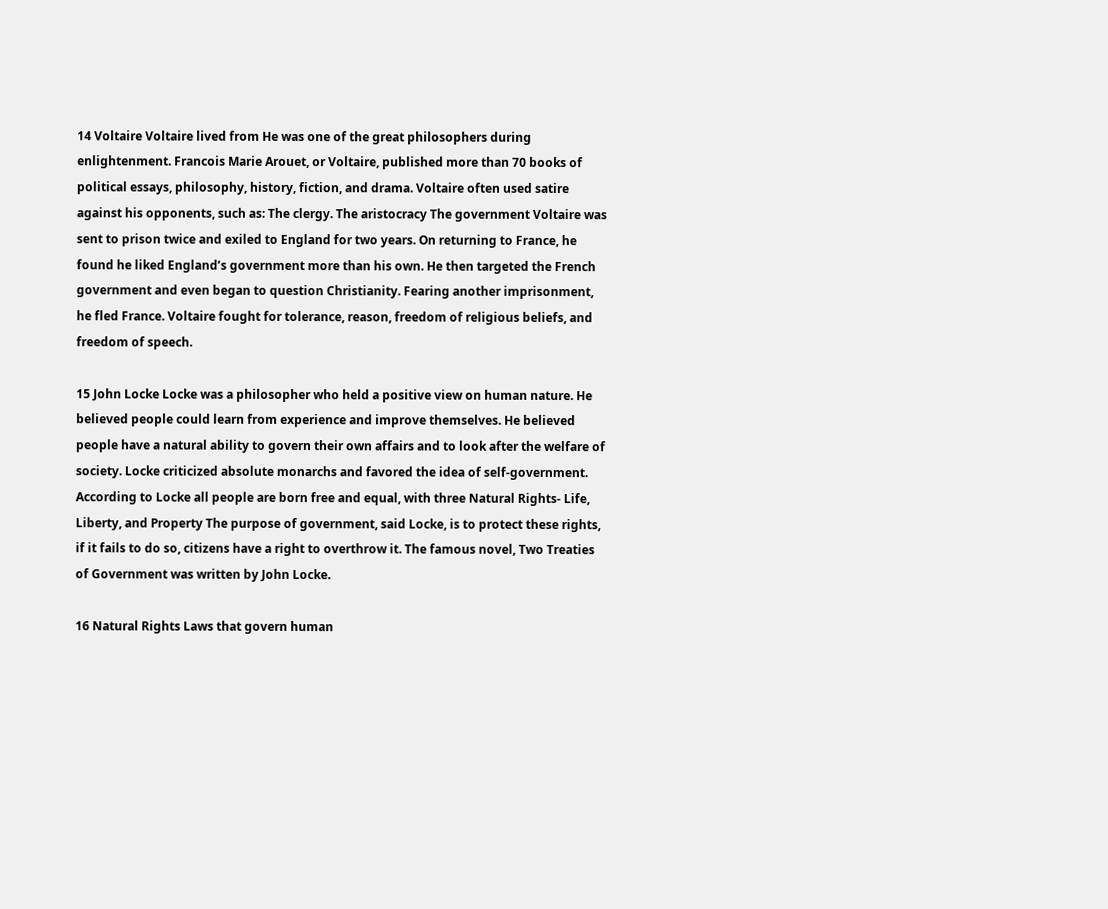14 Voltaire Voltaire lived from He was one of the great philosophers during enlightenment. Francois Marie Arouet, or Voltaire, published more than 70 books of political essays, philosophy, history, fiction, and drama. Voltaire often used satire against his opponents, such as: The clergy. The aristocracy The government Voltaire was sent to prison twice and exiled to England for two years. On returning to France, he found he liked England’s government more than his own. He then targeted the French government and even began to question Christianity. Fearing another imprisonment, he fled France. Voltaire fought for tolerance, reason, freedom of religious beliefs, and freedom of speech.

15 John Locke Locke was a philosopher who held a positive view on human nature. He believed people could learn from experience and improve themselves. He believed people have a natural ability to govern their own affairs and to look after the welfare of society. Locke criticized absolute monarchs and favored the idea of self-government. According to Locke all people are born free and equal, with three Natural Rights- Life, Liberty, and Property The purpose of government, said Locke, is to protect these rights, if it fails to do so, citizens have a right to overthrow it. The famous novel, Two Treaties of Government was written by John Locke.

16 Natural Rights Laws that govern human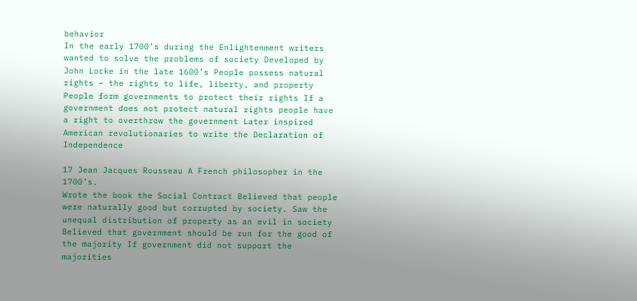behavior
In the early 1700’s during the Enlightenment writers wanted to solve the problems of society Developed by John Locke in the late 1600’s People possess natural rights – the rights to life, liberty, and property People form governments to protect their rights If a government does not protect natural rights people have a right to overthrow the government Later inspired American revolutionaries to write the Declaration of Independence

17 Jean Jacques Rousseau A French philosopher in the 1700’s.
Wrote the book the Social Contract Believed that people were naturally good but corrupted by society. Saw the unequal distribution of property as an evil in society Believed that government should be run for the good of the majority If government did not support the majorities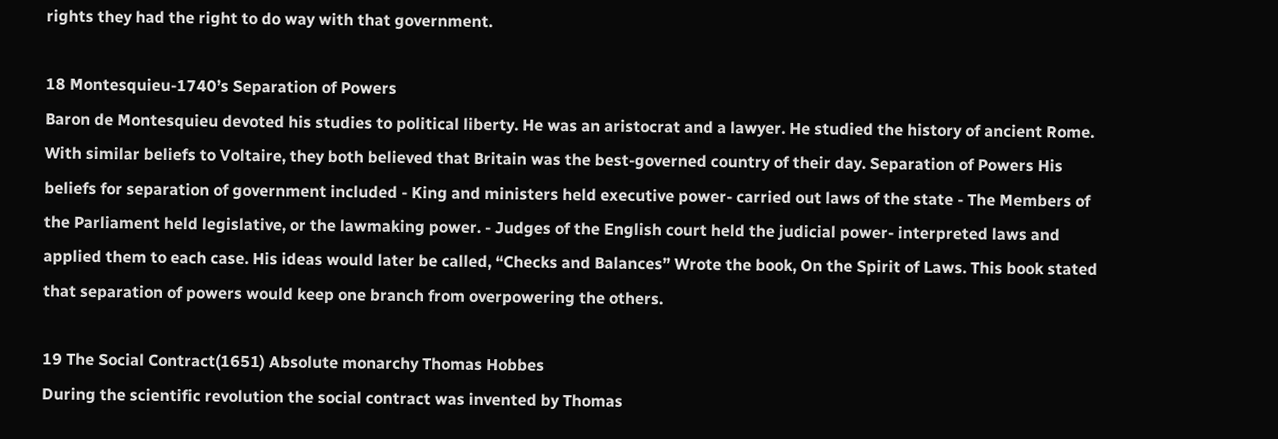rights they had the right to do way with that government.

18 Montesquieu-1740’s Separation of Powers
Baron de Montesquieu devoted his studies to political liberty. He was an aristocrat and a lawyer. He studied the history of ancient Rome. With similar beliefs to Voltaire, they both believed that Britain was the best-governed country of their day. Separation of Powers His beliefs for separation of government included - King and ministers held executive power- carried out laws of the state - The Members of the Parliament held legislative, or the lawmaking power. - Judges of the English court held the judicial power- interpreted laws and applied them to each case. His ideas would later be called, “Checks and Balances” Wrote the book, On the Spirit of Laws. This book stated that separation of powers would keep one branch from overpowering the others.

19 The Social Contract(1651) Absolute monarchy Thomas Hobbes
During the scientific revolution the social contract was invented by Thomas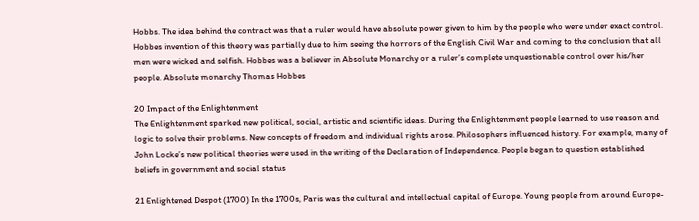Hobbs. The idea behind the contract was that a ruler would have absolute power given to him by the people who were under exact control. Hobbes invention of this theory was partially due to him seeing the horrors of the English Civil War and coming to the conclusion that all men were wicked and selfish. Hobbes was a believer in Absolute Monarchy or a ruler’s complete unquestionable control over his/her people. Absolute monarchy Thomas Hobbes

20 Impact of the Enlightenment
The Enlightenment sparked new political, social, artistic and scientific ideas. During the Enlightenment people learned to use reason and logic to solve their problems. New concepts of freedom and individual rights arose. Philosophers influenced history. For example, many of John Locke’s new political theories were used in the writing of the Declaration of Independence. People began to question established beliefs in government and social status

21 Enlightened Despot (1700) In the 1700s, Paris was the cultural and intellectual capital of Europe. Young people from around Europe-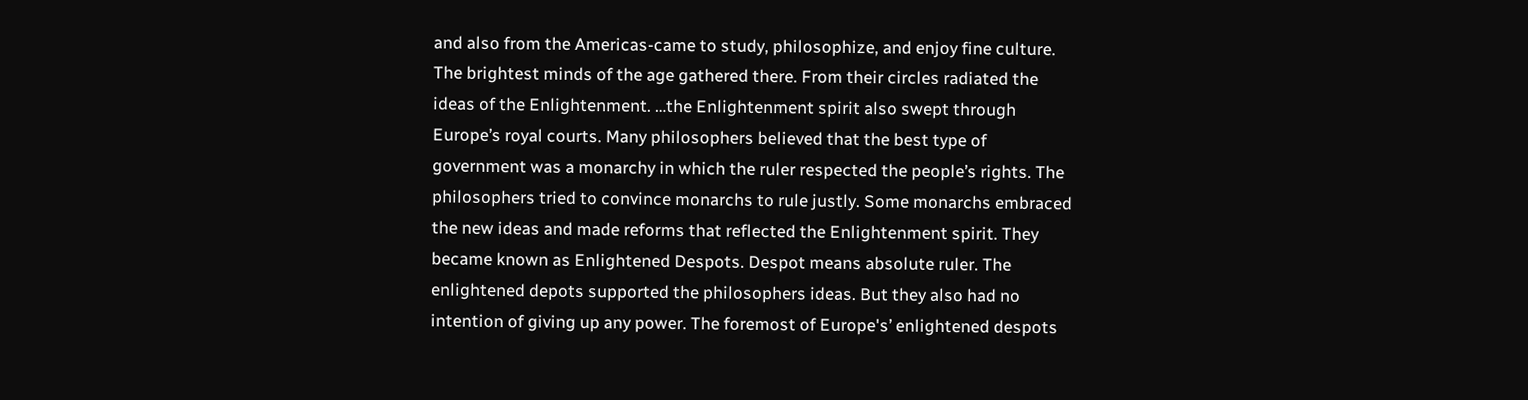and also from the Americas-came to study, philosophize, and enjoy fine culture. The brightest minds of the age gathered there. From their circles radiated the ideas of the Enlightenment. …the Enlightenment spirit also swept through Europe’s royal courts. Many philosophers believed that the best type of government was a monarchy in which the ruler respected the people’s rights. The philosophers tried to convince monarchs to rule justly. Some monarchs embraced the new ideas and made reforms that reflected the Enlightenment spirit. They became known as Enlightened Despots. Despot means absolute ruler. The enlightened depots supported the philosophers ideas. But they also had no intention of giving up any power. The foremost of Europe's’ enlightened despots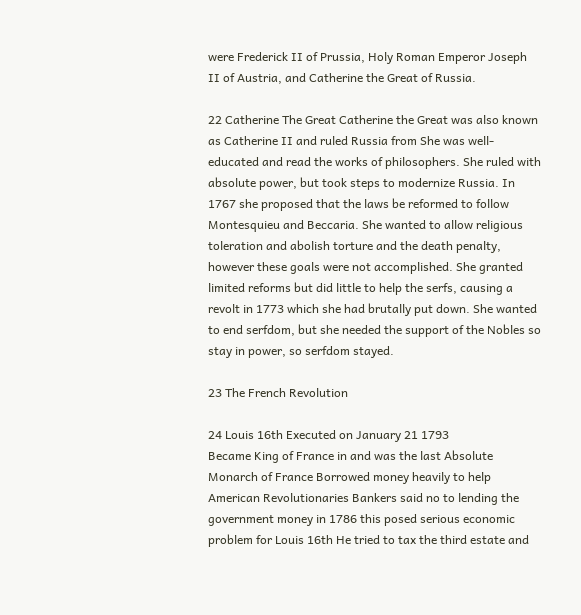were Frederick II of Prussia, Holy Roman Emperor Joseph II of Austria, and Catherine the Great of Russia.

22 Catherine The Great Catherine the Great was also known as Catherine II and ruled Russia from She was well-educated and read the works of philosophers. She ruled with absolute power, but took steps to modernize Russia. In 1767 she proposed that the laws be reformed to follow Montesquieu and Beccaria. She wanted to allow religious toleration and abolish torture and the death penalty, however these goals were not accomplished. She granted limited reforms but did little to help the serfs, causing a revolt in 1773 which she had brutally put down. She wanted to end serfdom, but she needed the support of the Nobles so stay in power, so serfdom stayed.

23 The French Revolution

24 Louis 16th Executed on January 21 1793
Became King of France in and was the last Absolute Monarch of France Borrowed money heavily to help American Revolutionaries Bankers said no to lending the government money in 1786 this posed serious economic problem for Louis 16th He tried to tax the third estate and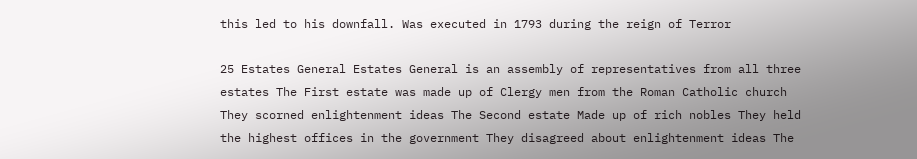this led to his downfall. Was executed in 1793 during the reign of Terror

25 Estates General Estates General is an assembly of representatives from all three estates The First estate was made up of Clergy men from the Roman Catholic church They scorned enlightenment ideas The Second estate Made up of rich nobles They held the highest offices in the government They disagreed about enlightenment ideas The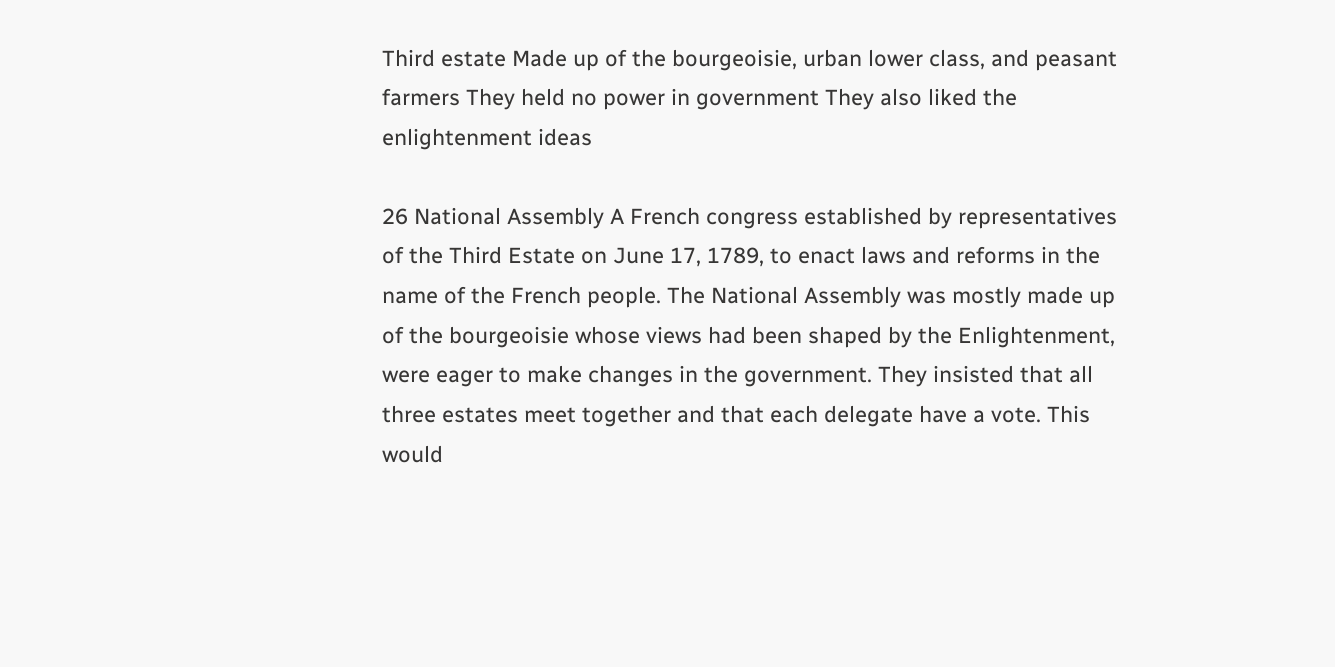Third estate Made up of the bourgeoisie, urban lower class, and peasant farmers They held no power in government They also liked the enlightenment ideas

26 National Assembly A French congress established by representatives of the Third Estate on June 17, 1789, to enact laws and reforms in the name of the French people. The National Assembly was mostly made up of the bourgeoisie whose views had been shaped by the Enlightenment, were eager to make changes in the government. They insisted that all three estates meet together and that each delegate have a vote. This would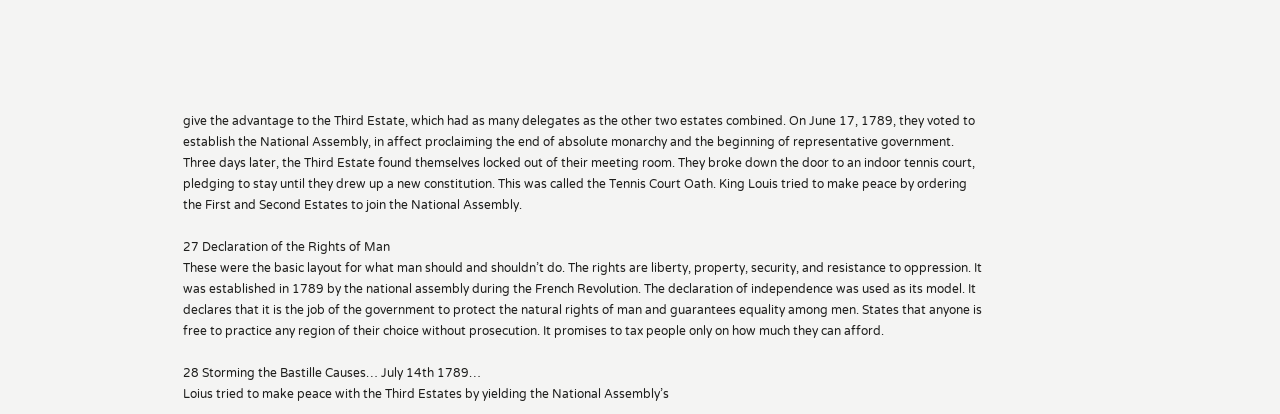give the advantage to the Third Estate, which had as many delegates as the other two estates combined. On June 17, 1789, they voted to establish the National Assembly, in affect proclaiming the end of absolute monarchy and the beginning of representative government. Three days later, the Third Estate found themselves locked out of their meeting room. They broke down the door to an indoor tennis court, pledging to stay until they drew up a new constitution. This was called the Tennis Court Oath. King Louis tried to make peace by ordering the First and Second Estates to join the National Assembly.

27 Declaration of the Rights of Man
These were the basic layout for what man should and shouldn’t do. The rights are liberty, property, security, and resistance to oppression. It was established in 1789 by the national assembly during the French Revolution. The declaration of independence was used as its model. It declares that it is the job of the government to protect the natural rights of man and guarantees equality among men. States that anyone is free to practice any region of their choice without prosecution. It promises to tax people only on how much they can afford.

28 Storming the Bastille Causes… July 14th 1789…
Loius tried to make peace with the Third Estates by yielding the National Assembly’s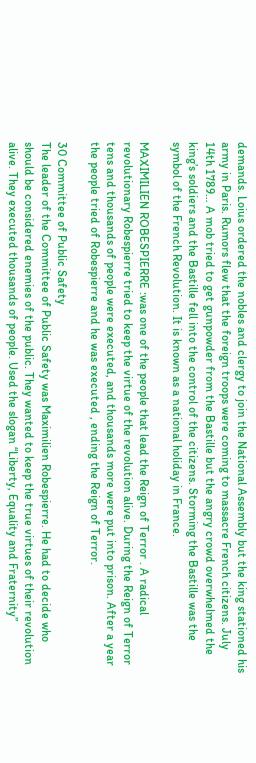demands. Loius ordered the nobles and clergy to join the National Assembly but the king stationed his army in Paris. Rumors flew that the foreign troops were coming to massacre French citizens. July 14th 1789… A mob tried to get gunpowder from the Bastille but the angry crowd overwhelmed the king’s soldiers and the Bastille fell into the control of the citizens. Storming the Bastille was the symbol of the French Revolution. It is known as a national holiday in France.

MAXIMILIEN ROBESPIERRE :was one of the people that lead the Reign of Terror . A radical revolutionary Robespierre tried to keep the virtue of the revolution alive. During the Reign of Terror tens and thousands of people were executed, and thousands more were put into prison. After a year the people tried of Robespierre and he was executed , ending the Reign of Terror.

30 Committee of Public Safety
The leader of the Committee of Public Safety was Maximilien Robespierre. He had to decide who should be considered enemies of the public. They wanted to keep the true virtues of their revolution alive. They executed thousands of people. Used the slogan “Liberty, Equality and Fraternity”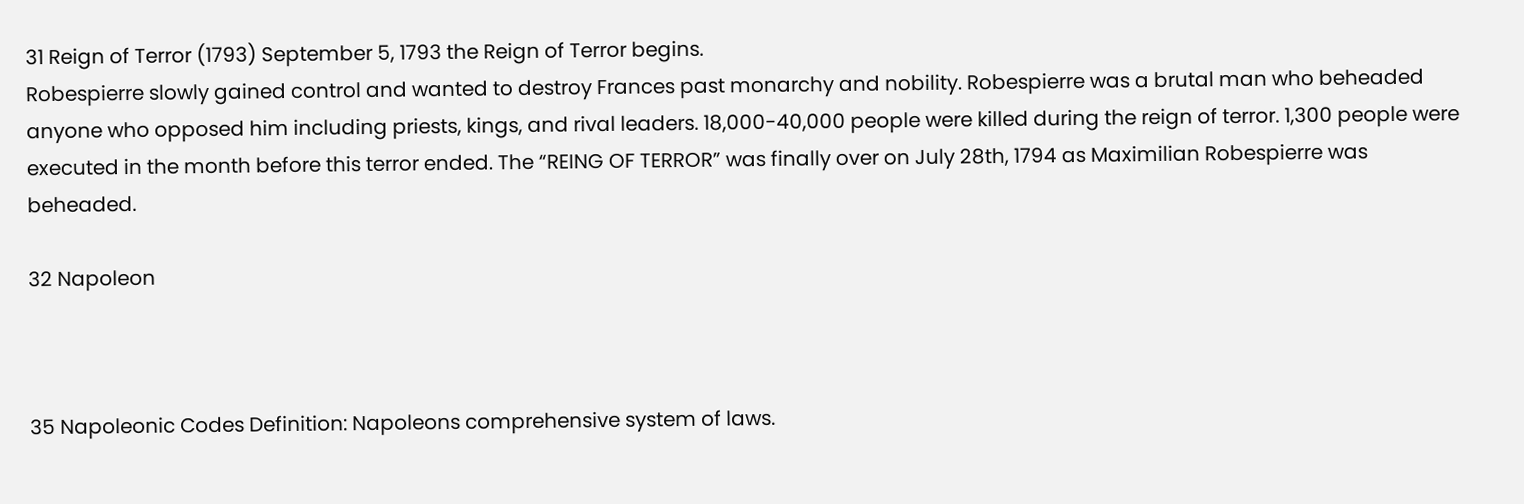31 Reign of Terror (1793) September 5, 1793 the Reign of Terror begins.
Robespierre slowly gained control and wanted to destroy Frances past monarchy and nobility. Robespierre was a brutal man who beheaded anyone who opposed him including priests, kings, and rival leaders. 18,000-40,000 people were killed during the reign of terror. 1,300 people were executed in the month before this terror ended. The “REING OF TERROR” was finally over on July 28th, 1794 as Maximilian Robespierre was beheaded.

32 Napoleon



35 Napoleonic Codes Definition: Napoleons comprehensive system of laws.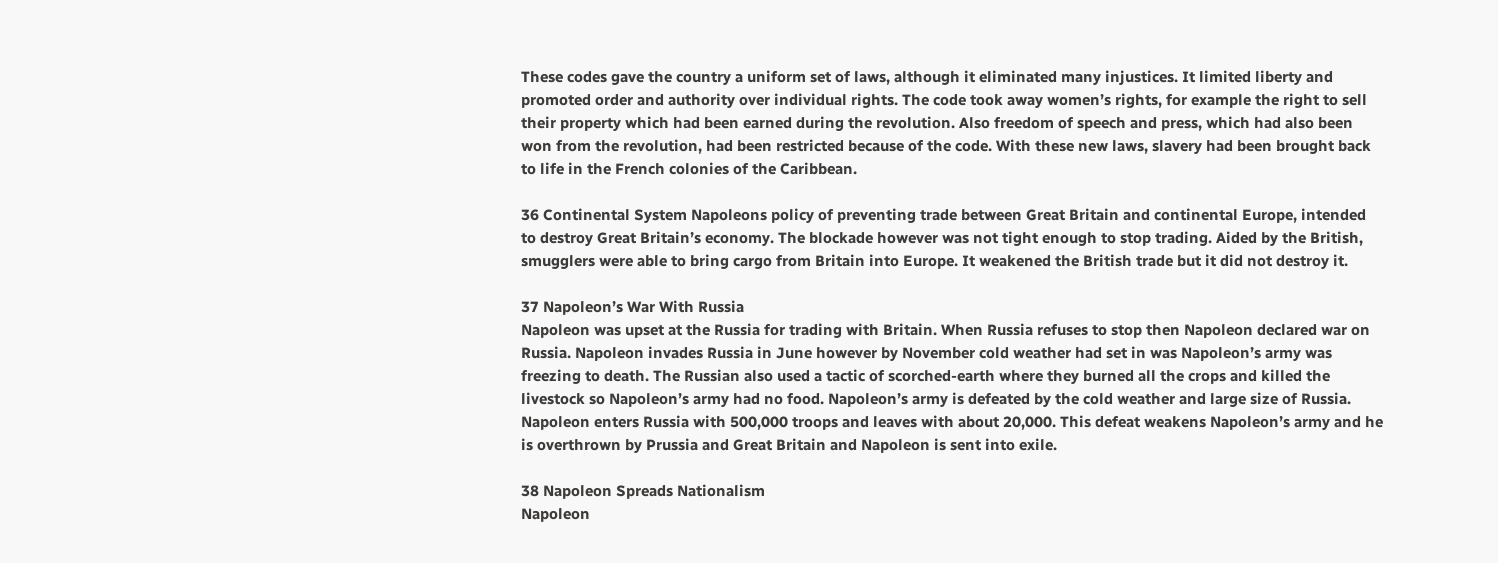These codes gave the country a uniform set of laws, although it eliminated many injustices. It limited liberty and promoted order and authority over individual rights. The code took away women’s rights, for example the right to sell their property which had been earned during the revolution. Also freedom of speech and press, which had also been won from the revolution, had been restricted because of the code. With these new laws, slavery had been brought back to life in the French colonies of the Caribbean.

36 Continental System Napoleons policy of preventing trade between Great Britain and continental Europe, intended to destroy Great Britain’s economy. The blockade however was not tight enough to stop trading. Aided by the British, smugglers were able to bring cargo from Britain into Europe. It weakened the British trade but it did not destroy it.

37 Napoleon’s War With Russia
Napoleon was upset at the Russia for trading with Britain. When Russia refuses to stop then Napoleon declared war on Russia. Napoleon invades Russia in June however by November cold weather had set in was Napoleon’s army was freezing to death. The Russian also used a tactic of scorched-earth where they burned all the crops and killed the livestock so Napoleon’s army had no food. Napoleon’s army is defeated by the cold weather and large size of Russia. Napoleon enters Russia with 500,000 troops and leaves with about 20,000. This defeat weakens Napoleon’s army and he is overthrown by Prussia and Great Britain and Napoleon is sent into exile.

38 Napoleon Spreads Nationalism
Napoleon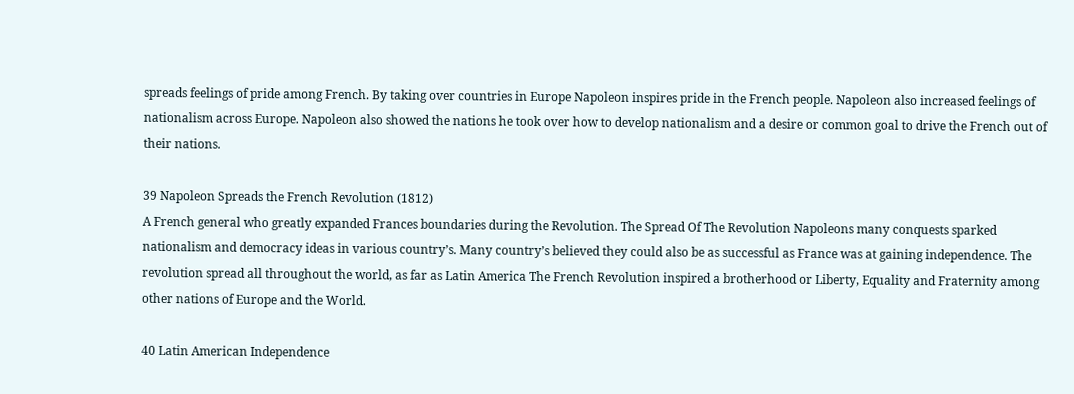spreads feelings of pride among French. By taking over countries in Europe Napoleon inspires pride in the French people. Napoleon also increased feelings of nationalism across Europe. Napoleon also showed the nations he took over how to develop nationalism and a desire or common goal to drive the French out of their nations.

39 Napoleon Spreads the French Revolution (1812)
A French general who greatly expanded Frances boundaries during the Revolution. The Spread Of The Revolution Napoleons many conquests sparked nationalism and democracy ideas in various country’s. Many country’s believed they could also be as successful as France was at gaining independence. The revolution spread all throughout the world, as far as Latin America The French Revolution inspired a brotherhood or Liberty, Equality and Fraternity among other nations of Europe and the World.

40 Latin American Independence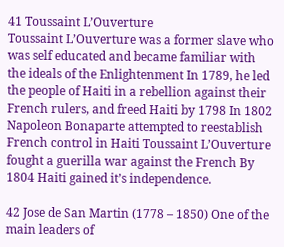41 Toussaint L’Ouverture
Toussaint L’Ouverture was a former slave who was self educated and became familiar with the ideals of the Enlightenment In 1789, he led the people of Haiti in a rebellion against their French rulers, and freed Haiti by 1798 In 1802 Napoleon Bonaparte attempted to reestablish French control in Haiti Toussaint L’Ouverture fought a guerilla war against the French By 1804 Haiti gained it’s independence.

42 Jose de San Martin (1778 – 1850) One of the main leaders of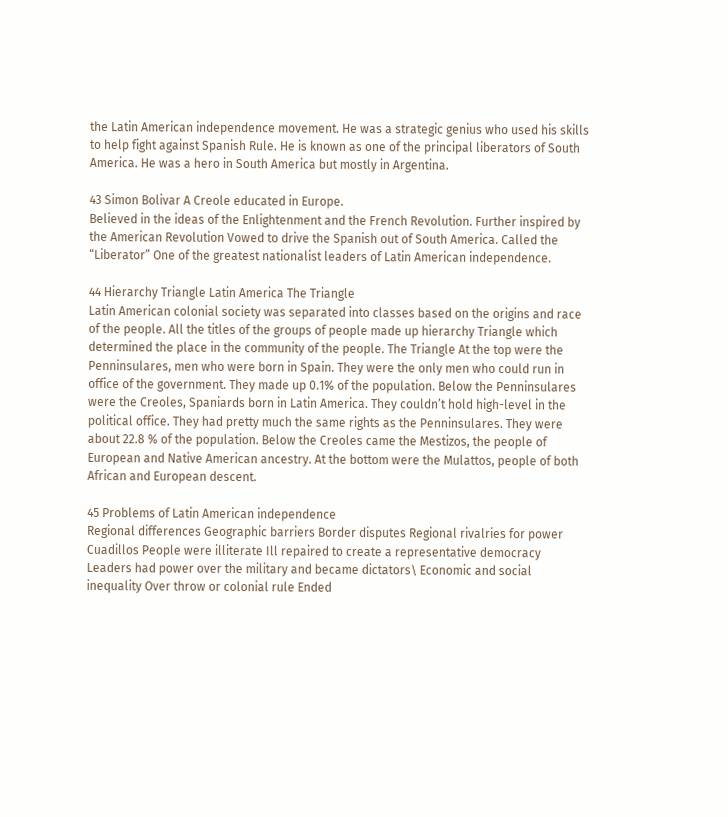the Latin American independence movement. He was a strategic genius who used his skills to help fight against Spanish Rule. He is known as one of the principal liberators of South America. He was a hero in South America but mostly in Argentina.

43 Simon Bolivar A Creole educated in Europe.
Believed in the ideas of the Enlightenment and the French Revolution. Further inspired by the American Revolution Vowed to drive the Spanish out of South America. Called the “Liberator” One of the greatest nationalist leaders of Latin American independence.

44 Hierarchy Triangle Latin America The Triangle
Latin American colonial society was separated into classes based on the origins and race of the people. All the titles of the groups of people made up hierarchy Triangle which determined the place in the community of the people. The Triangle At the top were the Penninsulares, men who were born in Spain. They were the only men who could run in office of the government. They made up 0.1% of the population. Below the Penninsulares were the Creoles, Spaniards born in Latin America. They couldn’t hold high-level in the political office. They had pretty much the same rights as the Penninsulares. They were about 22.8 % of the population. Below the Creoles came the Mestizos, the people of European and Native American ancestry. At the bottom were the Mulattos, people of both African and European descent.

45 Problems of Latin American independence
Regional differences Geographic barriers Border disputes Regional rivalries for power Cuadillos People were illiterate Ill repaired to create a representative democracy Leaders had power over the military and became dictators\ Economic and social inequality Over throw or colonial rule Ended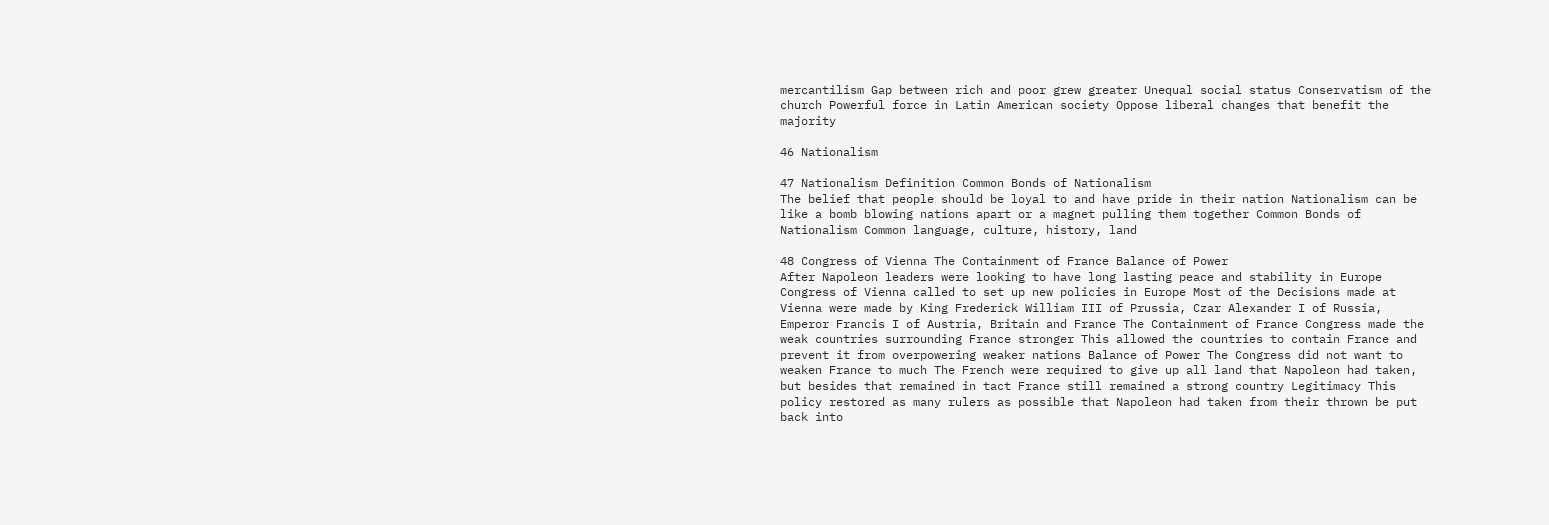mercantilism Gap between rich and poor grew greater Unequal social status Conservatism of the church Powerful force in Latin American society Oppose liberal changes that benefit the majority

46 Nationalism

47 Nationalism Definition Common Bonds of Nationalism
The belief that people should be loyal to and have pride in their nation Nationalism can be like a bomb blowing nations apart or a magnet pulling them together Common Bonds of Nationalism Common language, culture, history, land

48 Congress of Vienna The Containment of France Balance of Power
After Napoleon leaders were looking to have long lasting peace and stability in Europe Congress of Vienna called to set up new policies in Europe Most of the Decisions made at Vienna were made by King Frederick William III of Prussia, Czar Alexander I of Russia, Emperor Francis I of Austria, Britain and France The Containment of France Congress made the weak countries surrounding France stronger This allowed the countries to contain France and prevent it from overpowering weaker nations Balance of Power The Congress did not want to weaken France to much The French were required to give up all land that Napoleon had taken, but besides that remained in tact France still remained a strong country Legitimacy This policy restored as many rulers as possible that Napoleon had taken from their thrown be put back into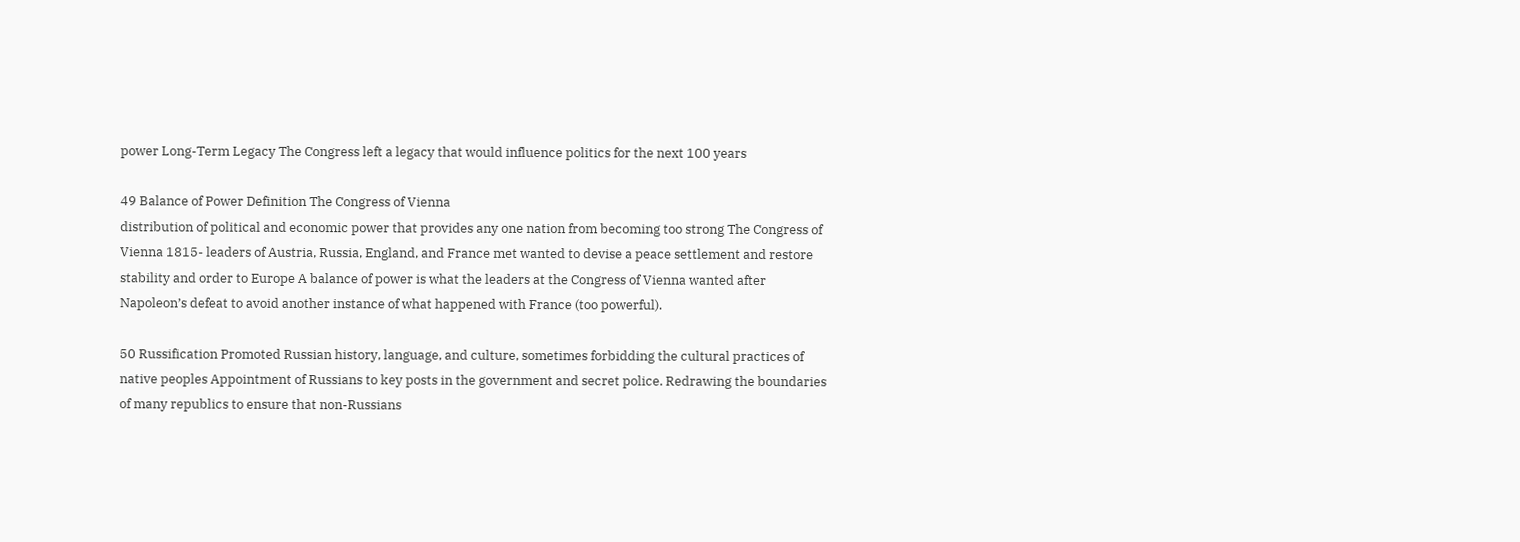power Long-Term Legacy The Congress left a legacy that would influence politics for the next 100 years

49 Balance of Power Definition The Congress of Vienna
distribution of political and economic power that provides any one nation from becoming too strong The Congress of Vienna 1815- leaders of Austria, Russia, England, and France met wanted to devise a peace settlement and restore stability and order to Europe A balance of power is what the leaders at the Congress of Vienna wanted after Napoleon’s defeat to avoid another instance of what happened with France (too powerful).

50 Russification Promoted Russian history, language, and culture, sometimes forbidding the cultural practices of native peoples Appointment of Russians to key posts in the government and secret police. Redrawing the boundaries of many republics to ensure that non-Russians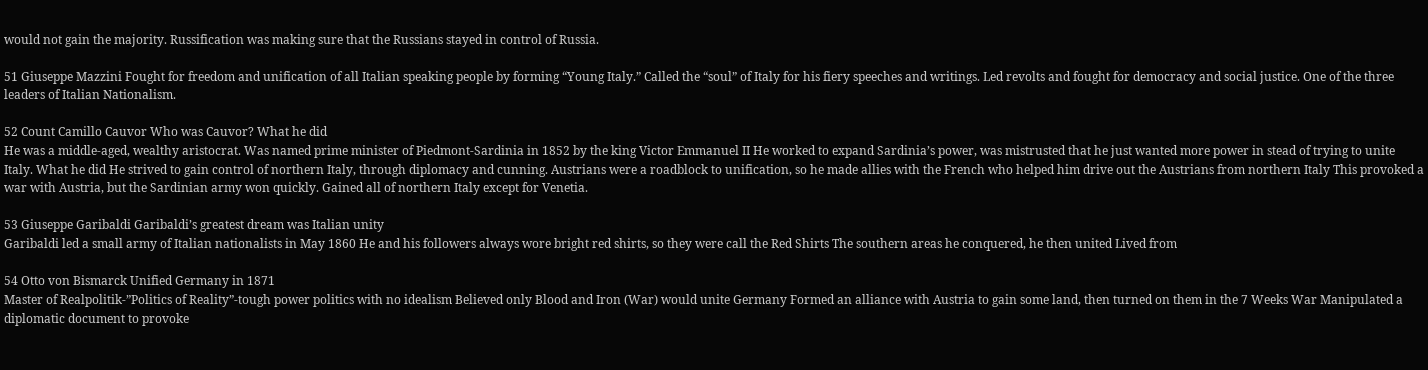would not gain the majority. Russification was making sure that the Russians stayed in control of Russia.

51 Giuseppe Mazzini Fought for freedom and unification of all Italian speaking people by forming “Young Italy.” Called the “soul” of Italy for his fiery speeches and writings. Led revolts and fought for democracy and social justice. One of the three leaders of Italian Nationalism.

52 Count Camillo Cauvor Who was Cauvor? What he did
He was a middle-aged, wealthy aristocrat. Was named prime minister of Piedmont-Sardinia in 1852 by the king Victor Emmanuel II He worked to expand Sardinia’s power, was mistrusted that he just wanted more power in stead of trying to unite Italy. What he did He strived to gain control of northern Italy, through diplomacy and cunning. Austrians were a roadblock to unification, so he made allies with the French who helped him drive out the Austrians from northern Italy This provoked a war with Austria, but the Sardinian army won quickly. Gained all of northern Italy except for Venetia.

53 Giuseppe Garibaldi Garibaldi’s greatest dream was Italian unity
Garibaldi led a small army of Italian nationalists in May 1860 He and his followers always wore bright red shirts, so they were call the Red Shirts The southern areas he conquered, he then united Lived from

54 Otto von Bismarck Unified Germany in 1871
Master of Realpolitik-”Politics of Reality”-tough power politics with no idealism Believed only Blood and Iron (War) would unite Germany Formed an alliance with Austria to gain some land, then turned on them in the 7 Weeks War Manipulated a diplomatic document to provoke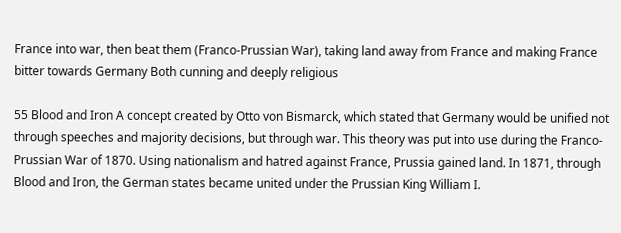France into war, then beat them (Franco-Prussian War), taking land away from France and making France bitter towards Germany Both cunning and deeply religious

55 Blood and Iron A concept created by Otto von Bismarck, which stated that Germany would be unified not through speeches and majority decisions, but through war. This theory was put into use during the Franco-Prussian War of 1870. Using nationalism and hatred against France, Prussia gained land. In 1871, through Blood and Iron, the German states became united under the Prussian King William I.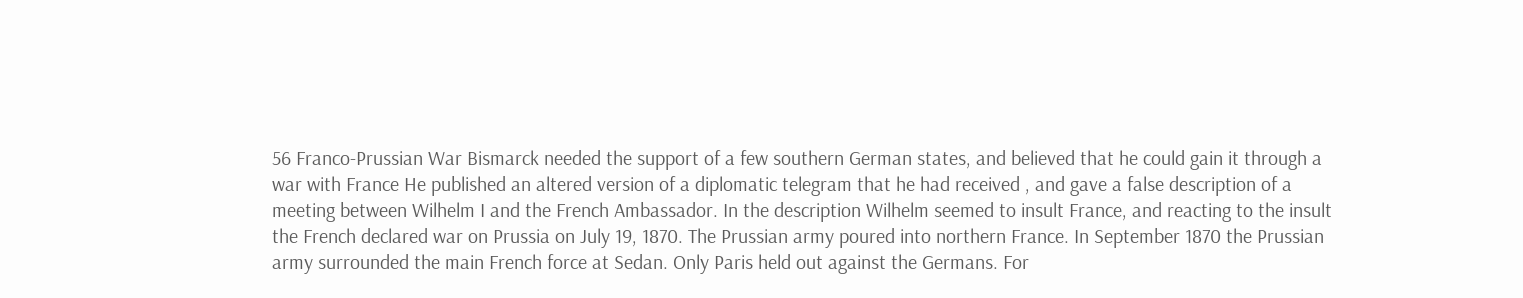56 Franco-Prussian War Bismarck needed the support of a few southern German states, and believed that he could gain it through a war with France He published an altered version of a diplomatic telegram that he had received , and gave a false description of a meeting between Wilhelm I and the French Ambassador. In the description Wilhelm seemed to insult France, and reacting to the insult the French declared war on Prussia on July 19, 1870. The Prussian army poured into northern France. In September 1870 the Prussian army surrounded the main French force at Sedan. Only Paris held out against the Germans. For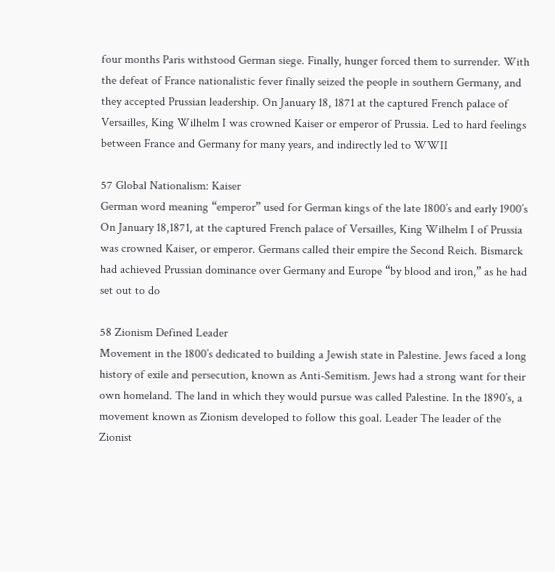four months Paris withstood German siege. Finally, hunger forced them to surrender. With the defeat of France nationalistic fever finally seized the people in southern Germany, and they accepted Prussian leadership. On January 18, 1871 at the captured French palace of Versailles, King Wilhelm I was crowned Kaiser or emperor of Prussia. Led to hard feelings between France and Germany for many years, and indirectly led to WWII

57 Global Nationalism: Kaiser
German word meaning “emperor” used for German kings of the late 1800’s and early 1900’s On January 18,1871, at the captured French palace of Versailles, King Wilhelm I of Prussia was crowned Kaiser, or emperor. Germans called their empire the Second Reich. Bismarck had achieved Prussian dominance over Germany and Europe “by blood and iron,” as he had set out to do

58 Zionism Defined Leader
Movement in the 1800’s dedicated to building a Jewish state in Palestine. Jews faced a long history of exile and persecution, known as Anti-Semitism. Jews had a strong want for their own homeland. The land in which they would pursue was called Palestine. In the 1890’s, a movement known as Zionism developed to follow this goal. Leader The leader of the Zionist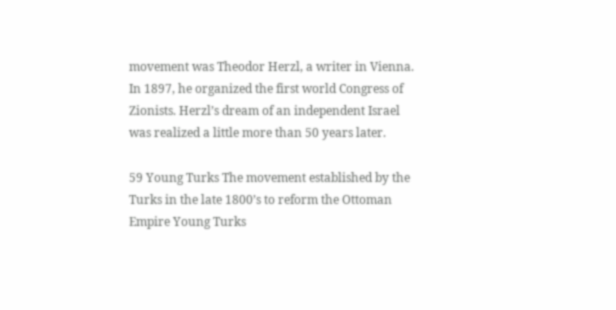movement was Theodor Herzl, a writer in Vienna. In 1897, he organized the first world Congress of Zionists. Herzl’s dream of an independent Israel was realized a little more than 50 years later.

59 Young Turks The movement established by the Turks in the late 1800’s to reform the Ottoman Empire Young Turks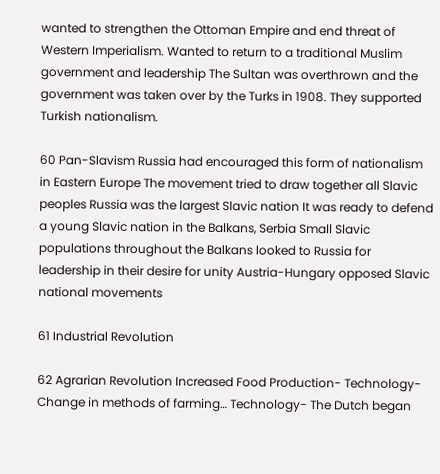wanted to strengthen the Ottoman Empire and end threat of Western Imperialism. Wanted to return to a traditional Muslim government and leadership The Sultan was overthrown and the government was taken over by the Turks in 1908. They supported Turkish nationalism.

60 Pan-Slavism Russia had encouraged this form of nationalism in Eastern Europe The movement tried to draw together all Slavic peoples Russia was the largest Slavic nation It was ready to defend a young Slavic nation in the Balkans, Serbia Small Slavic populations throughout the Balkans looked to Russia for leadership in their desire for unity Austria-Hungary opposed Slavic national movements

61 Industrial Revolution

62 Agrarian Revolution Increased Food Production- Technology-
Change in methods of farming… Technology- The Dutch began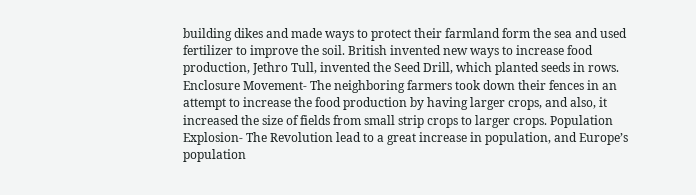building dikes and made ways to protect their farmland form the sea and used fertilizer to improve the soil. British invented new ways to increase food production, Jethro Tull, invented the Seed Drill, which planted seeds in rows. Enclosure Movement- The neighboring farmers took down their fences in an attempt to increase the food production by having larger crops, and also, it increased the size of fields from small strip crops to larger crops. Population Explosion- The Revolution lead to a great increase in population, and Europe’s population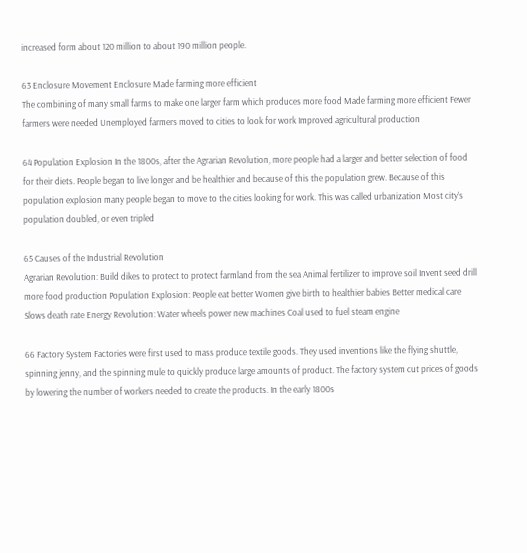increased form about 120 million to about 190 million people.

63 Enclosure Movement Enclosure Made farming more efficient
The combining of many small farms to make one larger farm which produces more food Made farming more efficient Fewer farmers were needed Unemployed farmers moved to cities to look for work Improved agricultural production

64 Population Explosion In the 1800s, after the Agrarian Revolution, more people had a larger and better selection of food for their diets. People began to live longer and be healthier and because of this the population grew. Because of this population explosion many people began to move to the cities looking for work. This was called urbanization Most city’s population doubled, or even tripled

65 Causes of the Industrial Revolution
Agrarian Revolution: Build dikes to protect to protect farmland from the sea Animal fertilizer to improve soil Invent seed drill more food production Population Explosion: People eat better Women give birth to healthier babies Better medical care Slows death rate Energy Revolution: Water wheels power new machines Coal used to fuel steam engine

66 Factory System Factories were first used to mass produce textile goods. They used inventions like the flying shuttle, spinning jenny, and the spinning mule to quickly produce large amounts of product. The factory system cut prices of goods by lowering the number of workers needed to create the products. In the early 1800s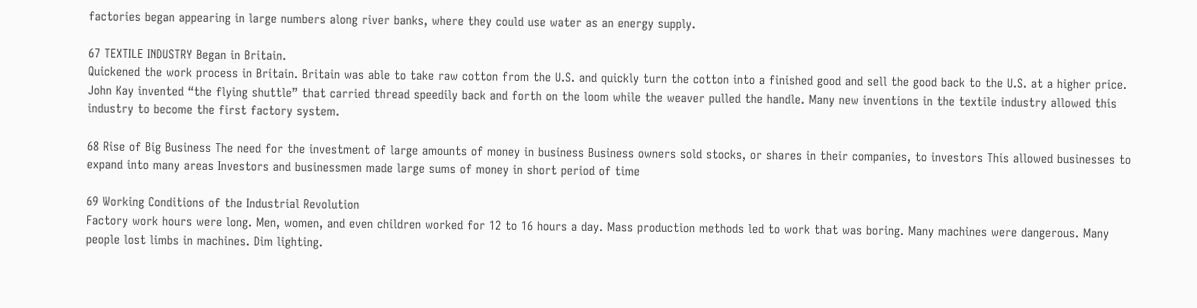factories began appearing in large numbers along river banks, where they could use water as an energy supply.

67 TEXTILE INDUSTRY Began in Britain.
Quickened the work process in Britain. Britain was able to take raw cotton from the U.S. and quickly turn the cotton into a finished good and sell the good back to the U.S. at a higher price. John Kay invented “the flying shuttle” that carried thread speedily back and forth on the loom while the weaver pulled the handle. Many new inventions in the textile industry allowed this industry to become the first factory system.

68 Rise of Big Business The need for the investment of large amounts of money in business Business owners sold stocks, or shares in their companies, to investors This allowed businesses to expand into many areas Investors and businessmen made large sums of money in short period of time

69 Working Conditions of the Industrial Revolution
Factory work hours were long. Men, women, and even children worked for 12 to 16 hours a day. Mass production methods led to work that was boring. Many machines were dangerous. Many people lost limbs in machines. Dim lighting.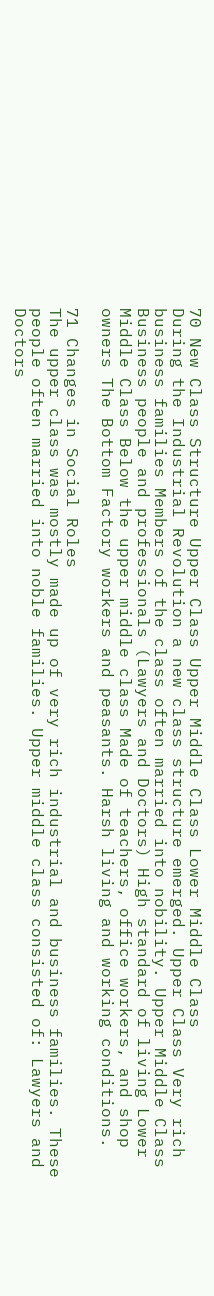70 New Class Structure Upper Class Upper Middle Class Lower Middle Class
During the Industrial Revolution a new class structure emerged. Upper Class Very rich business families Members of the class often married into nobility. Upper Middle Class Business people and professionals (Lawyers and Doctors) High standard of living Lower Middle Class Below the upper middle class Made of teachers, office workers, and shop owners The Bottom Factory workers and peasants. Harsh living and working conditions.

71 Changes in Social Roles
The upper class was mostly made up of very rich industrial and business families. These people often married into noble families. Upper middle class consisted of: Lawyers and Doctors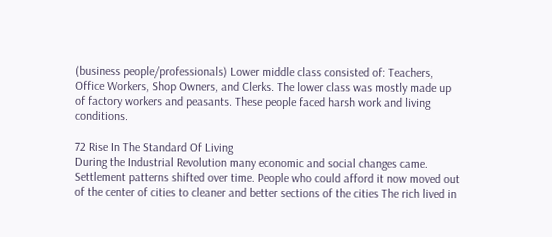(business people/professionals) Lower middle class consisted of: Teachers, Office Workers, Shop Owners, and Clerks. The lower class was mostly made up of factory workers and peasants. These people faced harsh work and living conditions.

72 Rise In The Standard Of Living
During the Industrial Revolution many economic and social changes came. Settlement patterns shifted over time. People who could afford it now moved out of the center of cities to cleaner and better sections of the cities The rich lived in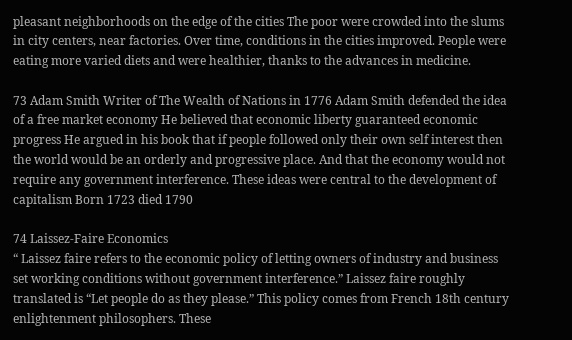pleasant neighborhoods on the edge of the cities The poor were crowded into the slums in city centers, near factories. Over time, conditions in the cities improved. People were eating more varied diets and were healthier, thanks to the advances in medicine.

73 Adam Smith Writer of The Wealth of Nations in 1776 Adam Smith defended the idea of a free market economy He believed that economic liberty guaranteed economic progress He argued in his book that if people followed only their own self interest then the world would be an orderly and progressive place. And that the economy would not require any government interference. These ideas were central to the development of capitalism Born 1723 died 1790

74 Laissez-Faire Economics
“ Laissez faire refers to the economic policy of letting owners of industry and business set working conditions without government interference.” Laissez faire roughly translated is “Let people do as they please.” This policy comes from French 18th century enlightenment philosophers. These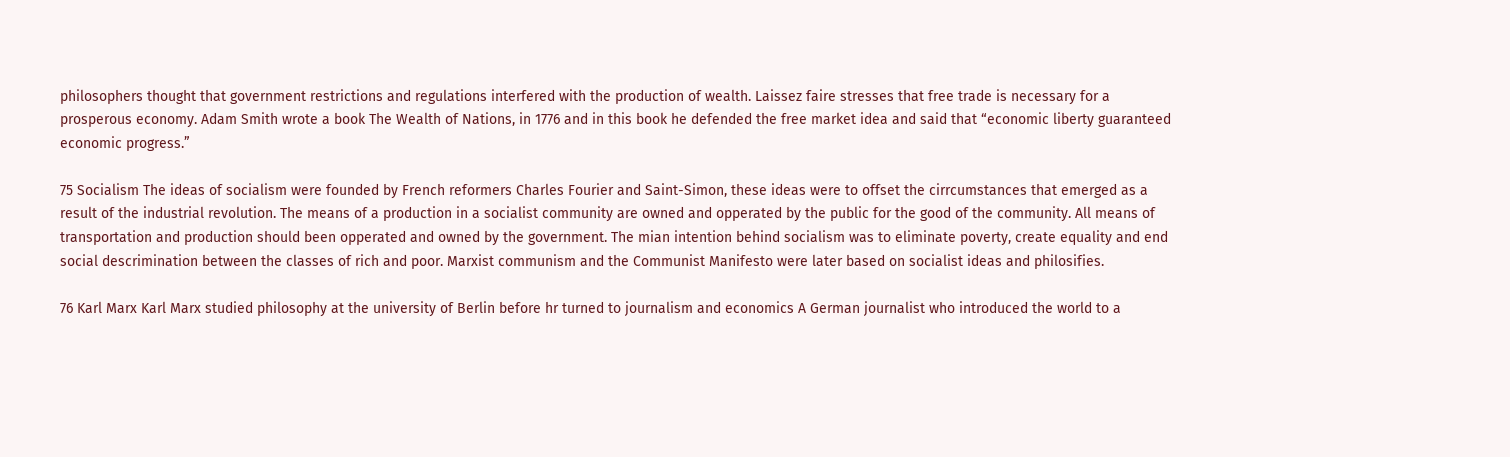philosophers thought that government restrictions and regulations interfered with the production of wealth. Laissez faire stresses that free trade is necessary for a prosperous economy. Adam Smith wrote a book The Wealth of Nations, in 1776 and in this book he defended the free market idea and said that “economic liberty guaranteed economic progress.”

75 Socialism The ideas of socialism were founded by French reformers Charles Fourier and Saint-Simon, these ideas were to offset the cirrcumstances that emerged as a result of the industrial revolution. The means of a production in a socialist community are owned and opperated by the public for the good of the community. All means of transportation and production should been opperated and owned by the government. The mian intention behind socialism was to eliminate poverty, create equality and end social descrimination between the classes of rich and poor. Marxist communism and the Communist Manifesto were later based on socialist ideas and philosifies.

76 Karl Marx Karl Marx studied philosophy at the university of Berlin before hr turned to journalism and economics A German journalist who introduced the world to a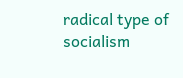radical type of socialism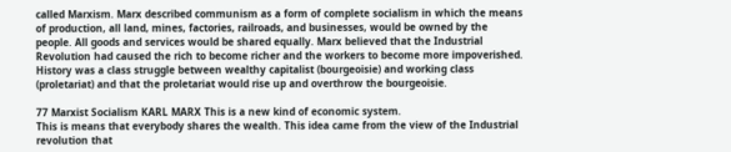called Marxism. Marx described communism as a form of complete socialism in which the means of production, all land, mines, factories, railroads, and businesses, would be owned by the people. All goods and services would be shared equally. Marx believed that the Industrial Revolution had caused the rich to become richer and the workers to become more impoverished. History was a class struggle between wealthy capitalist (bourgeoisie) and working class (proletariat) and that the proletariat would rise up and overthrow the bourgeoisie.

77 Marxist Socialism KARL MARX This is a new kind of economic system.
This is means that everybody shares the wealth. This idea came from the view of the Industrial revolution that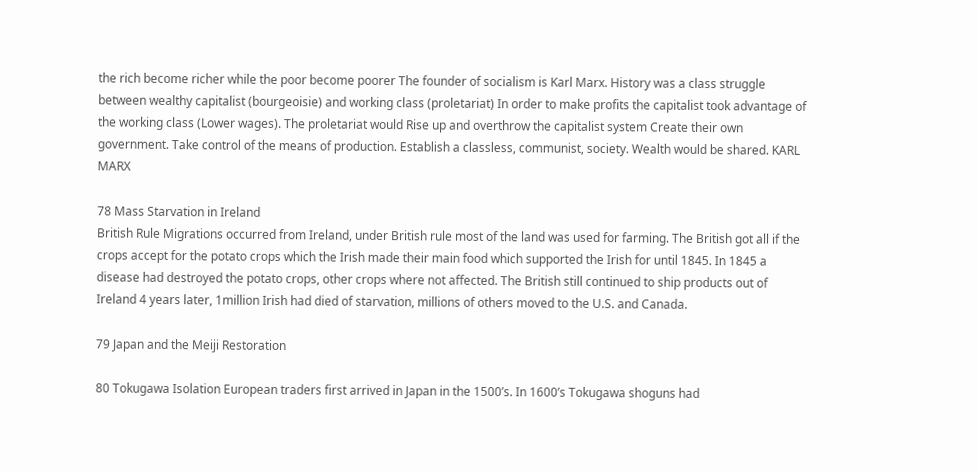the rich become richer while the poor become poorer The founder of socialism is Karl Marx. History was a class struggle between wealthy capitalist (bourgeoisie) and working class (proletariat) In order to make profits the capitalist took advantage of the working class (Lower wages). The proletariat would Rise up and overthrow the capitalist system Create their own government. Take control of the means of production. Establish a classless, communist, society. Wealth would be shared. KARL MARX

78 Mass Starvation in Ireland
British Rule Migrations occurred from Ireland, under British rule most of the land was used for farming. The British got all if the crops accept for the potato crops which the Irish made their main food which supported the Irish for until 1845. In 1845 a disease had destroyed the potato crops, other crops where not affected. The British still continued to ship products out of Ireland 4 years later, 1million Irish had died of starvation, millions of others moved to the U.S. and Canada.

79 Japan and the Meiji Restoration

80 Tokugawa Isolation European traders first arrived in Japan in the 1500’s. In 1600’s Tokugawa shoguns had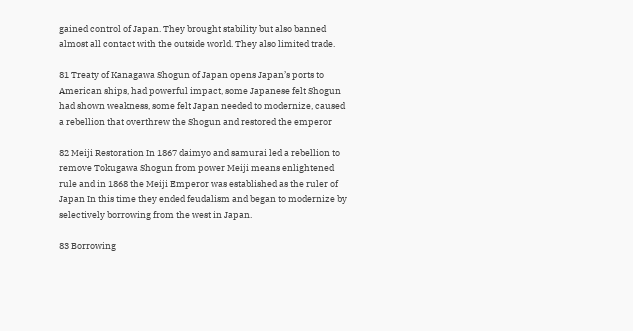gained control of Japan. They brought stability but also banned almost all contact with the outside world. They also limited trade.

81 Treaty of Kanagawa Shogun of Japan opens Japan’s ports to American ships, had powerful impact, some Japanese felt Shogun had shown weakness, some felt Japan needed to modernize, caused a rebellion that overthrew the Shogun and restored the emperor

82 Meiji Restoration In 1867 daimyo and samurai led a rebellion to remove Tokugawa Shogun from power Meiji means enlightened rule and in 1868 the Meiji Emperor was established as the ruler of Japan In this time they ended feudalism and began to modernize by selectively borrowing from the west in Japan.

83 Borrowing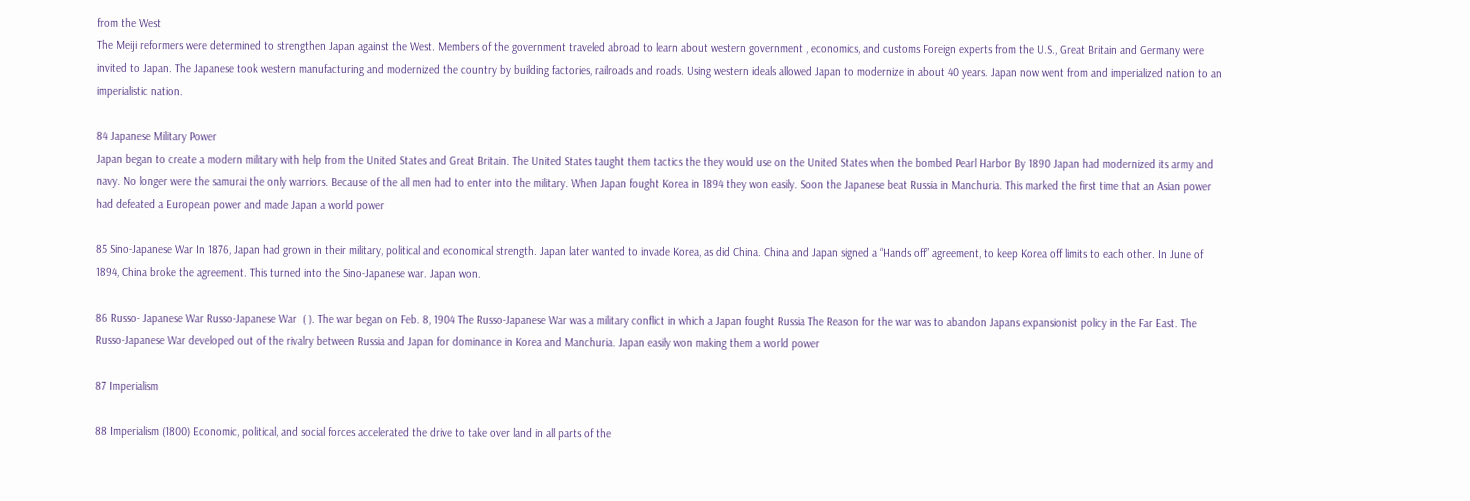from the West
The Meiji reformers were determined to strengthen Japan against the West. Members of the government traveled abroad to learn about western government , economics, and customs Foreign experts from the U.S., Great Britain and Germany were invited to Japan. The Japanese took western manufacturing and modernized the country by building factories, railroads and roads. Using western ideals allowed Japan to modernize in about 40 years. Japan now went from and imperialized nation to an imperialistic nation.

84 Japanese Military Power
Japan began to create a modern military with help from the United States and Great Britain. The United States taught them tactics the they would use on the United States when the bombed Pearl Harbor By 1890 Japan had modernized its army and navy. No longer were the samurai the only warriors. Because of the all men had to enter into the military. When Japan fought Korea in 1894 they won easily. Soon the Japanese beat Russia in Manchuria. This marked the first time that an Asian power had defeated a European power and made Japan a world power

85 Sino-Japanese War In 1876, Japan had grown in their military, political and economical strength. Japan later wanted to invade Korea, as did China. China and Japan signed a “Hands off” agreement, to keep Korea off limits to each other. In June of 1894, China broke the agreement. This turned into the Sino-Japanese war. Japan won.

86 Russo- Japanese War Russo-Japanese War  ( ). The war began on Feb. 8, 1904 The Russo-Japanese War was a military conflict in which a Japan fought Russia The Reason for the war was to abandon Japans expansionist policy in the Far East. The Russo-Japanese War developed out of the rivalry between Russia and Japan for dominance in Korea and Manchuria. Japan easily won making them a world power

87 Imperialism

88 Imperialism (1800) Economic, political, and social forces accelerated the drive to take over land in all parts of the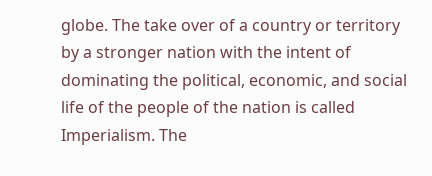globe. The take over of a country or territory by a stronger nation with the intent of dominating the political, economic, and social life of the people of the nation is called Imperialism. The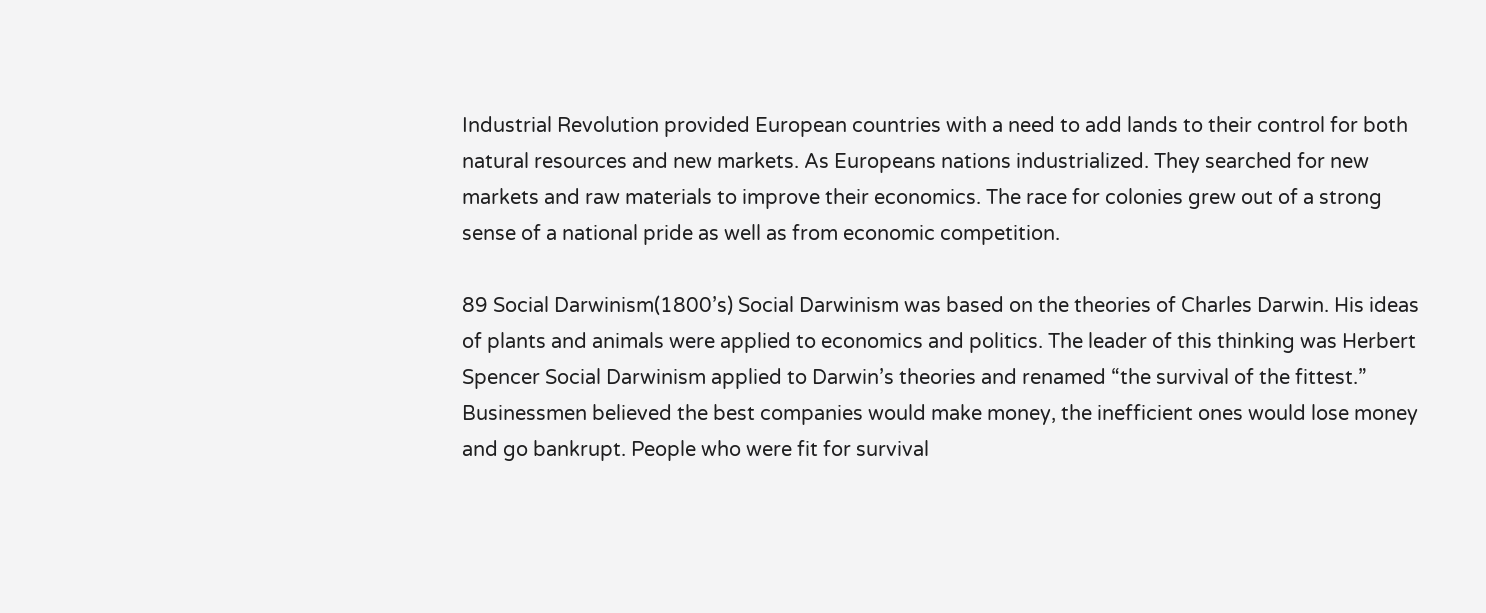Industrial Revolution provided European countries with a need to add lands to their control for both natural resources and new markets. As Europeans nations industrialized. They searched for new markets and raw materials to improve their economics. The race for colonies grew out of a strong sense of a national pride as well as from economic competition.

89 Social Darwinism(1800’s) Social Darwinism was based on the theories of Charles Darwin. His ideas of plants and animals were applied to economics and politics. The leader of this thinking was Herbert Spencer Social Darwinism applied to Darwin’s theories and renamed “the survival of the fittest.” Businessmen believed the best companies would make money, the inefficient ones would lose money and go bankrupt. People who were fit for survival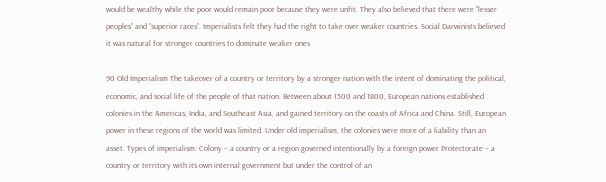would be wealthy while the poor would remain poor because they were unfit. They also believed that there were “lesser peoples” and “superior races”. Imperialists felt they had the right to take over weaker countries. Social Darwinists believed it was natural for stronger countries to dominate weaker ones

90 Old Imperialism The takeover of a country or territory by a stronger nation with the intent of dominating the political, economic, and social life of the people of that nation. Between about 1500 and 1800, European nations established colonies in the Americas, India, and Southeast Asia, and gained territory on the coasts of Africa and China. Still, European power in these regions of the world was limited. Under old imperialism, the colonies were more of a liability than an asset. Types of imperialism: Colony – a country or a region governed intentionally by a foreign power Protectorate – a country or territory with its own internal government but under the control of an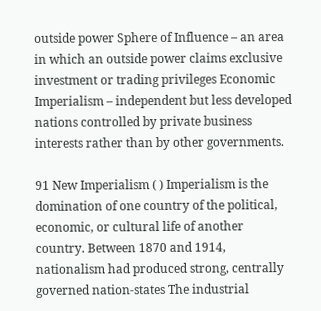outside power Sphere of Influence – an area in which an outside power claims exclusive investment or trading privileges Economic Imperialism – independent but less developed nations controlled by private business interests rather than by other governments.

91 New Imperialism ( ) Imperialism is the domination of one country of the political, economic, or cultural life of another country. Between 1870 and 1914, nationalism had produced strong, centrally governed nation-states The industrial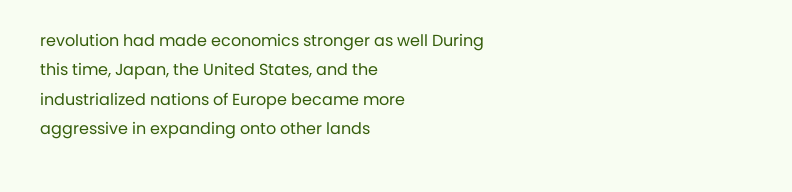revolution had made economics stronger as well During this time, Japan, the United States, and the industrialized nations of Europe became more aggressive in expanding onto other lands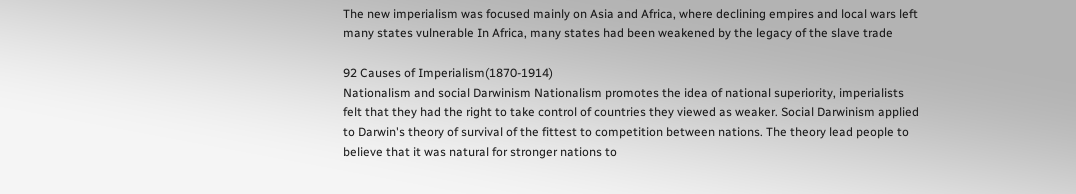The new imperialism was focused mainly on Asia and Africa, where declining empires and local wars left many states vulnerable In Africa, many states had been weakened by the legacy of the slave trade

92 Causes of Imperialism(1870-1914)
Nationalism and social Darwinism Nationalism promotes the idea of national superiority, imperialists felt that they had the right to take control of countries they viewed as weaker. Social Darwinism applied to Darwin's theory of survival of the fittest to competition between nations. The theory lead people to believe that it was natural for stronger nations to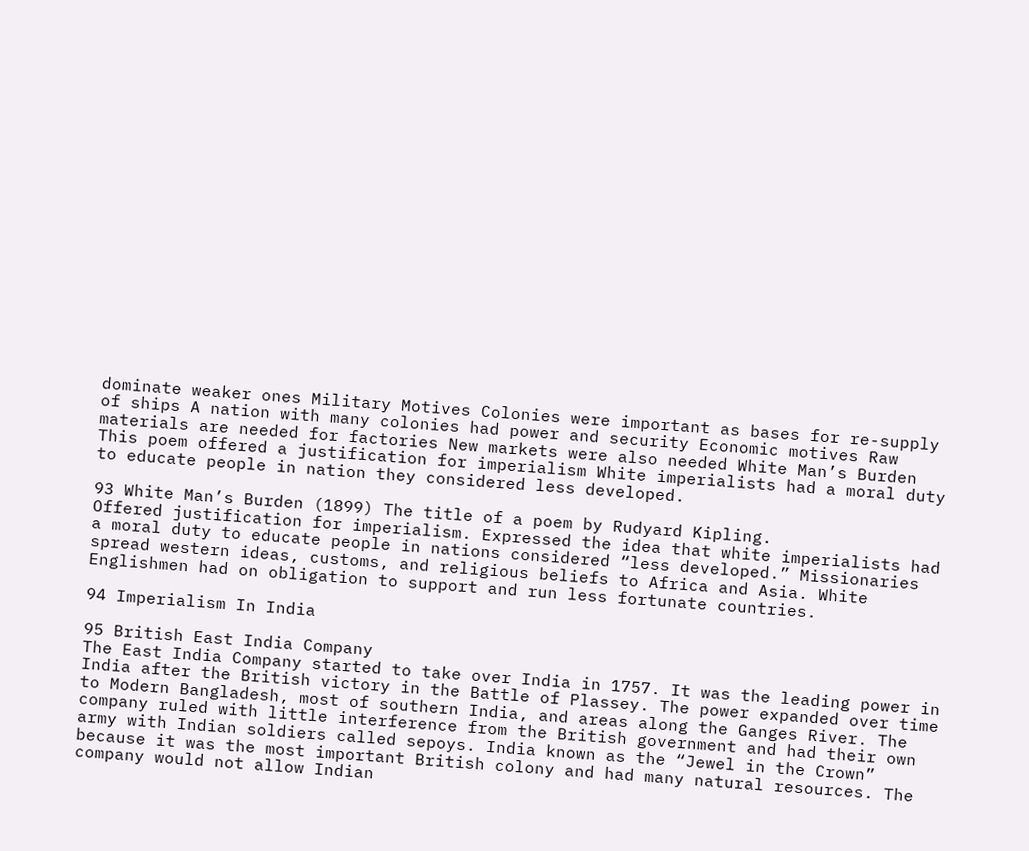dominate weaker ones Military Motives Colonies were important as bases for re-supply of ships A nation with many colonies had power and security Economic motives Raw materials are needed for factories New markets were also needed White Man’s Burden This poem offered a justification for imperialism White imperialists had a moral duty to educate people in nation they considered less developed.

93 White Man’s Burden (1899) The title of a poem by Rudyard Kipling.
Offered justification for imperialism. Expressed the idea that white imperialists had a moral duty to educate people in nations considered “less developed.” Missionaries spread western ideas, customs, and religious beliefs to Africa and Asia. White Englishmen had on obligation to support and run less fortunate countries.

94 Imperialism In India

95 British East India Company
The East India Company started to take over India in 1757. It was the leading power in India after the British victory in the Battle of Plassey. The power expanded over time to Modern Bangladesh, most of southern India, and areas along the Ganges River. The company ruled with little interference from the British government and had their own army with Indian soldiers called sepoys. India known as the “Jewel in the Crown” because it was the most important British colony and had many natural resources. The company would not allow Indian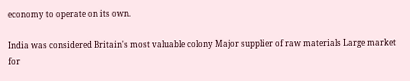economy to operate on its own.

India was considered Britain's most valuable colony Major supplier of raw materials Large market for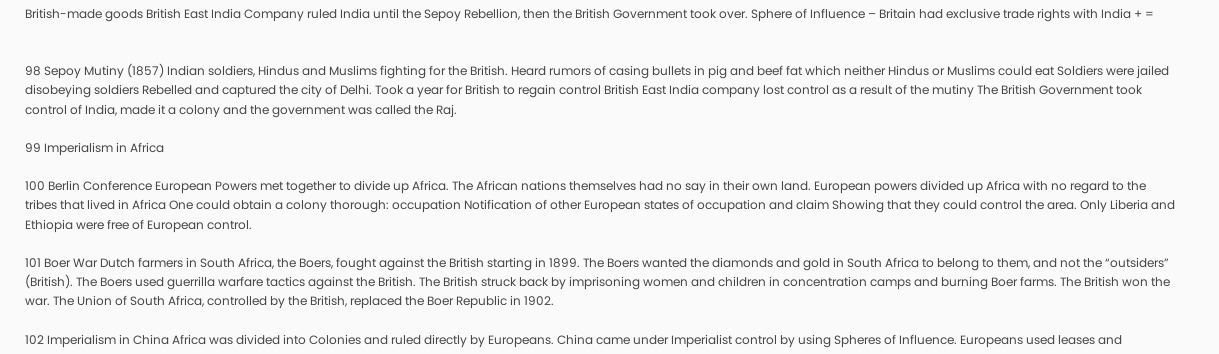British-made goods British East India Company ruled India until the Sepoy Rebellion, then the British Government took over. Sphere of Influence – Britain had exclusive trade rights with India + =


98 Sepoy Mutiny (1857) Indian soldiers, Hindus and Muslims fighting for the British. Heard rumors of casing bullets in pig and beef fat which neither Hindus or Muslims could eat Soldiers were jailed disobeying soldiers Rebelled and captured the city of Delhi. Took a year for British to regain control British East India company lost control as a result of the mutiny The British Government took control of India, made it a colony and the government was called the Raj.

99 Imperialism in Africa

100 Berlin Conference European Powers met together to divide up Africa. The African nations themselves had no say in their own land. European powers divided up Africa with no regard to the tribes that lived in Africa One could obtain a colony thorough: occupation Notification of other European states of occupation and claim Showing that they could control the area. Only Liberia and Ethiopia were free of European control.

101 Boer War Dutch farmers in South Africa, the Boers, fought against the British starting in 1899. The Boers wanted the diamonds and gold in South Africa to belong to them, and not the “outsiders” (British). The Boers used guerrilla warfare tactics against the British. The British struck back by imprisoning women and children in concentration camps and burning Boer farms. The British won the war. The Union of South Africa, controlled by the British, replaced the Boer Republic in 1902.

102 Imperialism in China Africa was divided into Colonies and ruled directly by Europeans. China came under Imperialist control by using Spheres of Influence. Europeans used leases and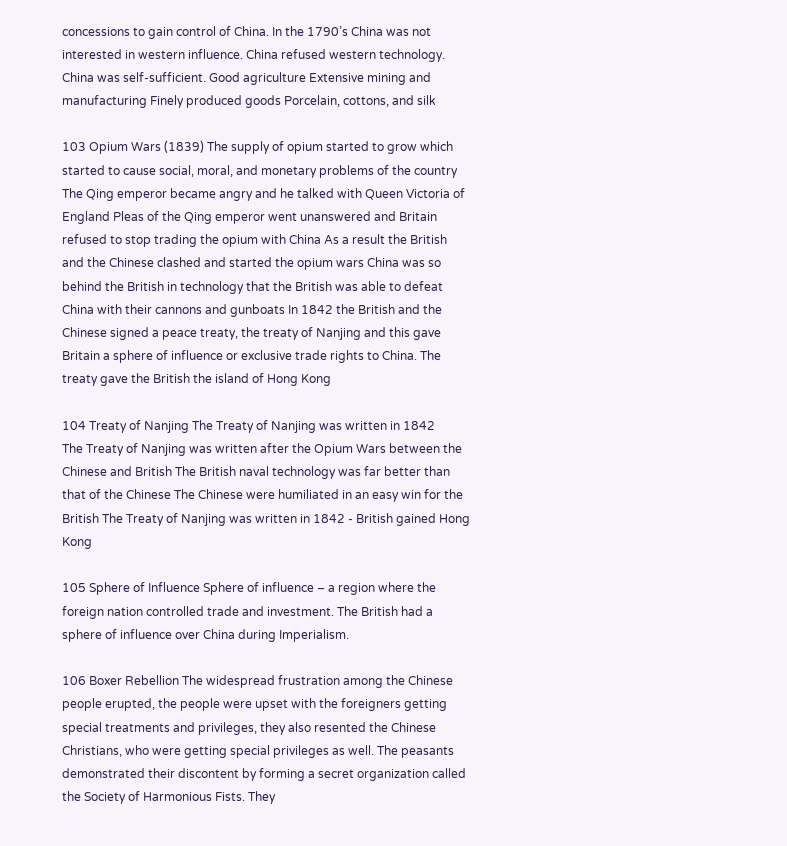concessions to gain control of China. In the 1790’s China was not interested in western influence. China refused western technology. China was self-sufficient. Good agriculture Extensive mining and manufacturing Finely produced goods Porcelain, cottons, and silk

103 Opium Wars (1839) The supply of opium started to grow which started to cause social, moral, and monetary problems of the country The Qing emperor became angry and he talked with Queen Victoria of England Pleas of the Qing emperor went unanswered and Britain refused to stop trading the opium with China As a result the British and the Chinese clashed and started the opium wars China was so behind the British in technology that the British was able to defeat China with their cannons and gunboats In 1842 the British and the Chinese signed a peace treaty, the treaty of Nanjing and this gave Britain a sphere of influence or exclusive trade rights to China. The treaty gave the British the island of Hong Kong

104 Treaty of Nanjing The Treaty of Nanjing was written in 1842
The Treaty of Nanjing was written after the Opium Wars between the Chinese and British The British naval technology was far better than that of the Chinese The Chinese were humiliated in an easy win for the British The Treaty of Nanjing was written in 1842 - British gained Hong Kong

105 Sphere of Influence Sphere of influence – a region where the foreign nation controlled trade and investment. The British had a sphere of influence over China during Imperialism.

106 Boxer Rebellion The widespread frustration among the Chinese people erupted, the people were upset with the foreigners getting special treatments and privileges, they also resented the Chinese Christians, who were getting special privileges as well. The peasants demonstrated their discontent by forming a secret organization called the Society of Harmonious Fists. They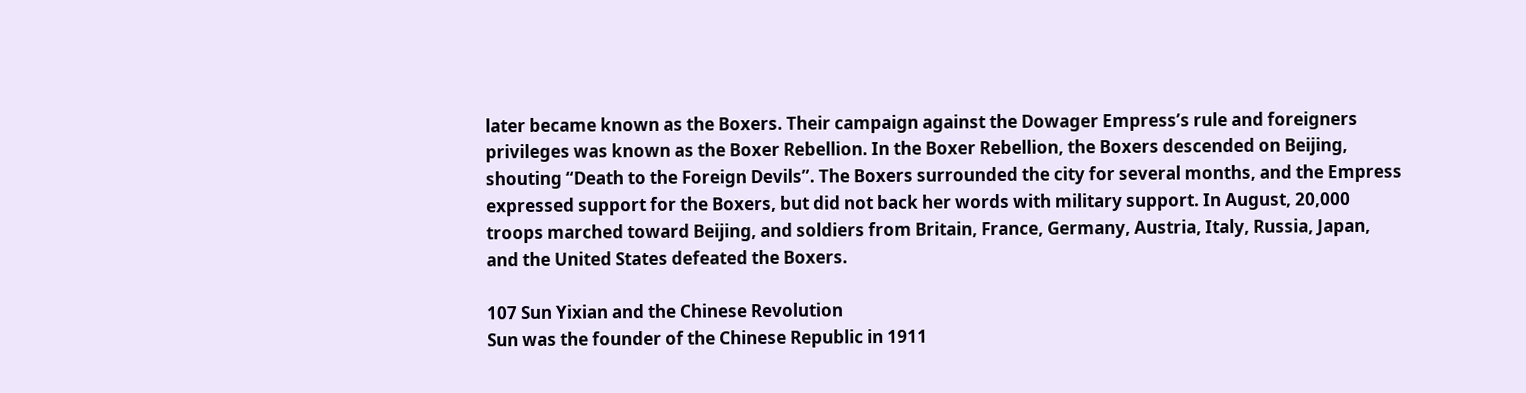later became known as the Boxers. Their campaign against the Dowager Empress’s rule and foreigners privileges was known as the Boxer Rebellion. In the Boxer Rebellion, the Boxers descended on Beijing, shouting “Death to the Foreign Devils”. The Boxers surrounded the city for several months, and the Empress expressed support for the Boxers, but did not back her words with military support. In August, 20,000 troops marched toward Beijing, and soldiers from Britain, France, Germany, Austria, Italy, Russia, Japan, and the United States defeated the Boxers.

107 Sun Yixian and the Chinese Revolution
Sun was the founder of the Chinese Republic in 1911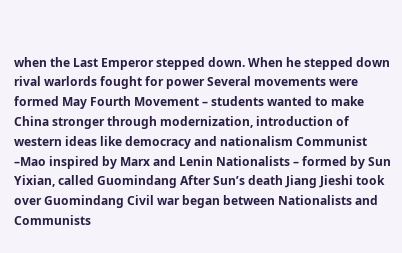when the Last Emperor stepped down. When he stepped down rival warlords fought for power Several movements were formed May Fourth Movement – students wanted to make China stronger through modernization, introduction of western ideas like democracy and nationalism Communist –Mao inspired by Marx and Lenin Nationalists – formed by Sun Yixian, called Guomindang After Sun’s death Jiang Jieshi took over Guomindang Civil war began between Nationalists and Communists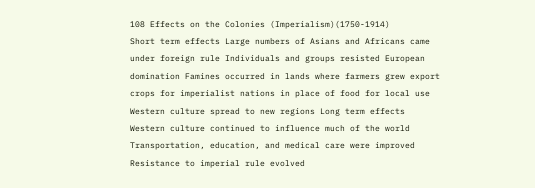108 Effects on the Colonies (Imperialism)(1750-1914)
Short term effects Large numbers of Asians and Africans came under foreign rule Individuals and groups resisted European domination Famines occurred in lands where farmers grew export crops for imperialist nations in place of food for local use Western culture spread to new regions Long term effects Western culture continued to influence much of the world Transportation, education, and medical care were improved Resistance to imperial rule evolved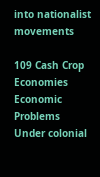into nationalist movements

109 Cash Crop Economies Economic Problems
Under colonial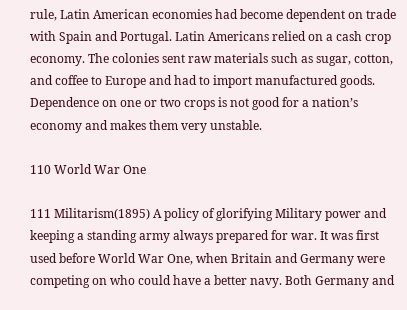rule, Latin American economies had become dependent on trade with Spain and Portugal. Latin Americans relied on a cash crop economy. The colonies sent raw materials such as sugar, cotton, and coffee to Europe and had to import manufactured goods. Dependence on one or two crops is not good for a nation’s economy and makes them very unstable.

110 World War One

111 Militarism(1895) A policy of glorifying Military power and keeping a standing army always prepared for war. It was first used before World War One, when Britain and Germany were competing on who could have a better navy. Both Germany and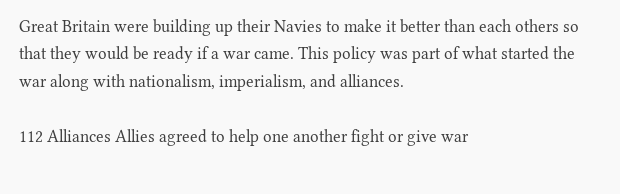Great Britain were building up their Navies to make it better than each others so that they would be ready if a war came. This policy was part of what started the war along with nationalism, imperialism, and alliances.

112 Alliances Allies agreed to help one another fight or give war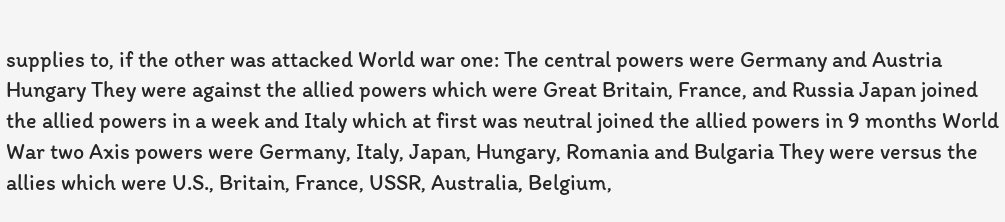supplies to, if the other was attacked World war one: The central powers were Germany and Austria Hungary They were against the allied powers which were Great Britain, France, and Russia Japan joined the allied powers in a week and Italy which at first was neutral joined the allied powers in 9 months World War two Axis powers were Germany, Italy, Japan, Hungary, Romania and Bulgaria They were versus the allies which were U.S., Britain, France, USSR, Australia, Belgium,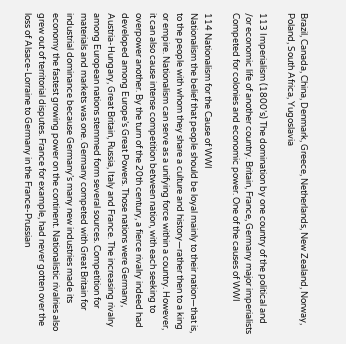Brazil, Canada, China, Denmark, Greece, Netherlands, New Zealand, Norway, Poland, South Africa, Yugoslavia

113 Imperialism (1800’s) The domination by one country of the political and /or economic life of another country. Britain, France, Germany major imperialists Competed for colonies and economic power. One of the causes of WWI

114 Nationalism for the Cause of WWI
Nationalism the belief that people should be loyal mainly to their nation—that is, to the people with whom they share a culture and history—rather then to a king or empire. Nationalism can serve as a unifying force within a country. However, it can also cause intense competition between nation, with each seeking to overpower another. By the turn of the 20th century, a fierce rivalry indeed had developed among Europe’s Great Powers. Those nations were Germany, Austria-Hungary, Great Britain, Russia, Italy and France. The increasing rivalry among European nations stemmed form several sources. Competition for materials and markets was one. Germany competed with Great Britain for industrial dominance because Germany’s many new industries made its economy the fastest growing power on the continent. Nationalistic rivalries also grew out of territorial disputes. France for example, had never gotten over the loss of Alsace-Lorraine to Germany in the France-Prussian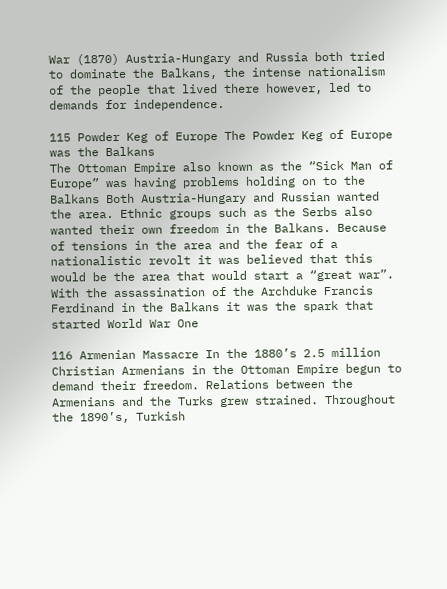War (1870) Austria-Hungary and Russia both tried to dominate the Balkans, the intense nationalism of the people that lived there however, led to demands for independence.

115 Powder Keg of Europe The Powder Keg of Europe was the Balkans
The Ottoman Empire also known as the “Sick Man of Europe” was having problems holding on to the Balkans Both Austria-Hungary and Russian wanted the area. Ethnic groups such as the Serbs also wanted their own freedom in the Balkans. Because of tensions in the area and the fear of a nationalistic revolt it was believed that this would be the area that would start a “great war”. With the assassination of the Archduke Francis Ferdinand in the Balkans it was the spark that started World War One

116 Armenian Massacre In the 1880’s 2.5 million Christian Armenians in the Ottoman Empire begun to demand their freedom. Relations between the Armenians and the Turks grew strained. Throughout the 1890’s, Turkish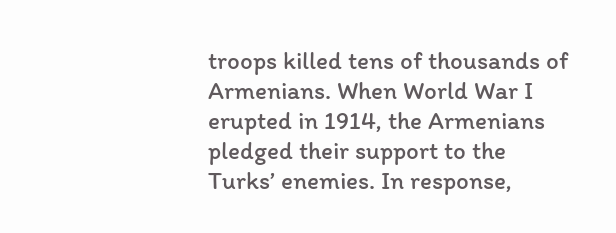troops killed tens of thousands of Armenians. When World War I erupted in 1914, the Armenians pledged their support to the Turks’ enemies. In response,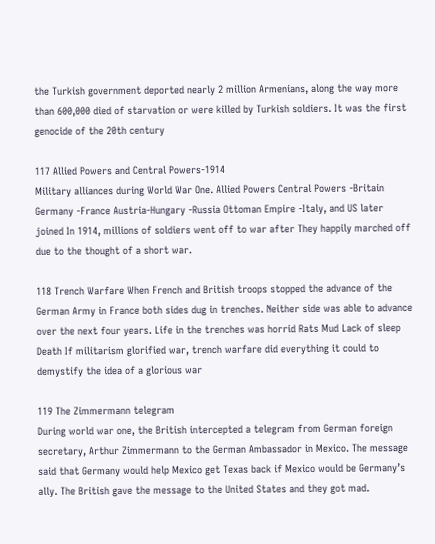the Turkish government deported nearly 2 million Armenians, along the way more than 600,000 died of starvation or were killed by Turkish soldiers. It was the first genocide of the 20th century

117 Allied Powers and Central Powers-1914
Military alliances during World War One. Allied Powers Central Powers -Britain Germany -France Austria-Hungary -Russia Ottoman Empire -Italy, and US later joined In 1914, millions of soldiers went off to war after They happily marched off due to the thought of a short war.

118 Trench Warfare When French and British troops stopped the advance of the German Army in France both sides dug in trenches. Neither side was able to advance over the next four years. Life in the trenches was horrid Rats Mud Lack of sleep Death If militarism glorified war, trench warfare did everything it could to demystify the idea of a glorious war

119 The Zimmermann telegram
During world war one, the British intercepted a telegram from German foreign secretary, Arthur Zimmermann to the German Ambassador in Mexico. The message said that Germany would help Mexico get Texas back if Mexico would be Germany’s ally. The British gave the message to the United States and they got mad.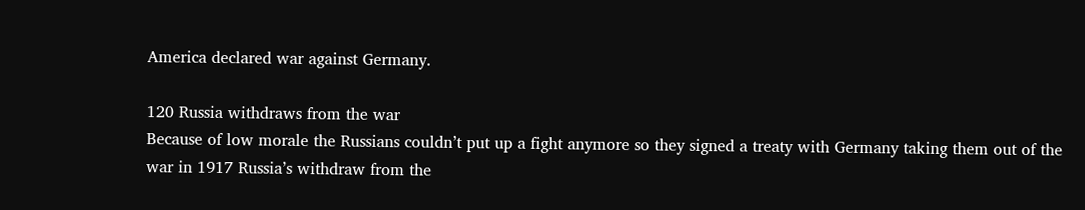America declared war against Germany.

120 Russia withdraws from the war
Because of low morale the Russians couldn’t put up a fight anymore so they signed a treaty with Germany taking them out of the war in 1917 Russia’s withdraw from the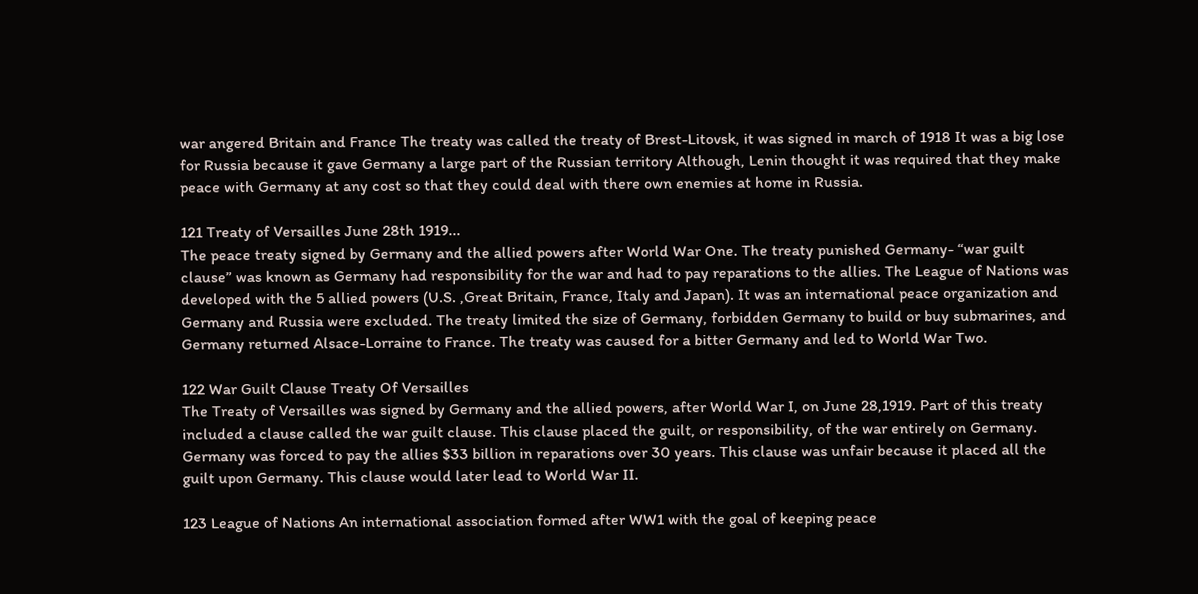war angered Britain and France The treaty was called the treaty of Brest-Litovsk, it was signed in march of 1918 It was a big lose for Russia because it gave Germany a large part of the Russian territory Although, Lenin thought it was required that they make peace with Germany at any cost so that they could deal with there own enemies at home in Russia.

121 Treaty of Versailles June 28th 1919...
The peace treaty signed by Germany and the allied powers after World War One. The treaty punished Germany- “war guilt clause” was known as Germany had responsibility for the war and had to pay reparations to the allies. The League of Nations was developed with the 5 allied powers (U.S. ,Great Britain, France, Italy and Japan). It was an international peace organization and Germany and Russia were excluded. The treaty limited the size of Germany, forbidden Germany to build or buy submarines, and Germany returned Alsace-Lorraine to France. The treaty was caused for a bitter Germany and led to World War Two.

122 War Guilt Clause Treaty Of Versailles
The Treaty of Versailles was signed by Germany and the allied powers, after World War I, on June 28,1919. Part of this treaty included a clause called the war guilt clause. This clause placed the guilt, or responsibility, of the war entirely on Germany. Germany was forced to pay the allies $33 billion in reparations over 30 years. This clause was unfair because it placed all the guilt upon Germany. This clause would later lead to World War II.

123 League of Nations An international association formed after WW1 with the goal of keeping peace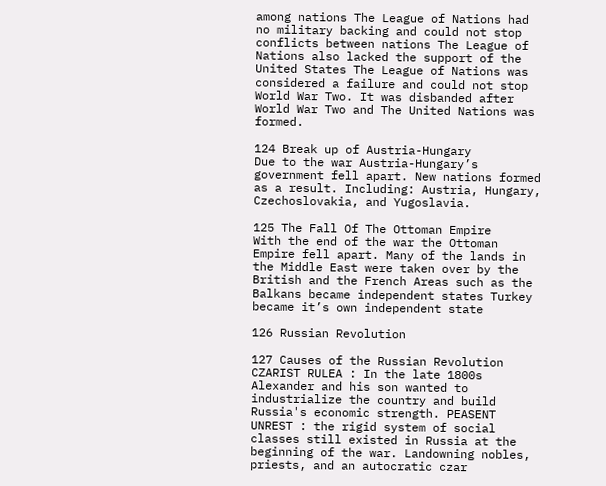among nations The League of Nations had no military backing and could not stop conflicts between nations The League of Nations also lacked the support of the United States The League of Nations was considered a failure and could not stop World War Two. It was disbanded after World War Two and The United Nations was formed.

124 Break up of Austria-Hungary
Due to the war Austria-Hungary’s government fell apart. New nations formed as a result. Including: Austria, Hungary, Czechoslovakia, and Yugoslavia.

125 The Fall Of The Ottoman Empire
With the end of the war the Ottoman Empire fell apart. Many of the lands in the Middle East were taken over by the British and the French Areas such as the Balkans became independent states Turkey became it’s own independent state

126 Russian Revolution

127 Causes of the Russian Revolution
CZARIST RULEA : In the late 1800s Alexander and his son wanted to industrialize the country and build Russia's economic strength. PEASENT UNREST : the rigid system of social classes still existed in Russia at the beginning of the war. Landowning nobles, priests, and an autocratic czar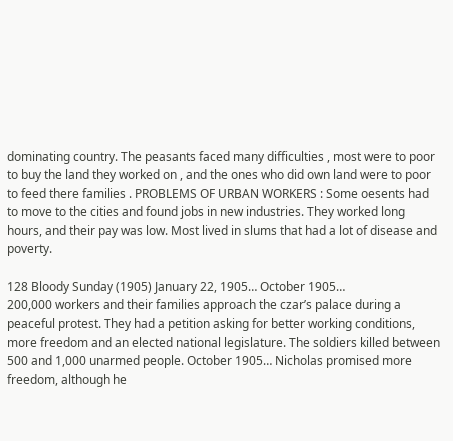dominating country. The peasants faced many difficulties , most were to poor to buy the land they worked on , and the ones who did own land were to poor to feed there families . PROBLEMS OF URBAN WORKERS : Some oesents had to move to the cities and found jobs in new industries. They worked long hours, and their pay was low. Most lived in slums that had a lot of disease and poverty.

128 Bloody Sunday (1905) January 22, 1905… October 1905…
200,000 workers and their families approach the czar’s palace during a peaceful protest. They had a petition asking for better working conditions, more freedom and an elected national legislature. The soldiers killed between 500 and 1,000 unarmed people. October 1905… Nicholas promised more freedom, although he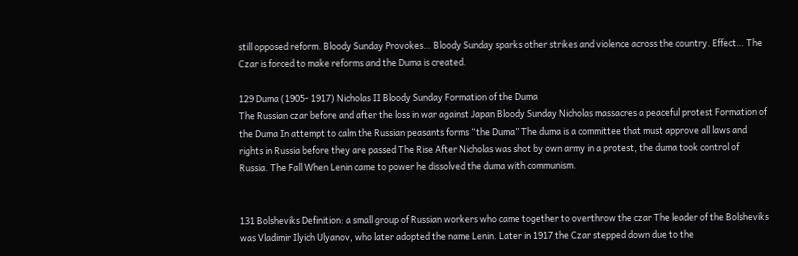still opposed reform. Bloody Sunday Provokes… Bloody Sunday sparks other strikes and violence across the country. Effect… The Czar is forced to make reforms and the Duma is created.

129 Duma (1905- 1917) Nicholas II Bloody Sunday Formation of the Duma
The Russian czar before and after the loss in war against Japan Bloody Sunday Nicholas massacres a peaceful protest Formation of the Duma In attempt to calm the Russian peasants forms “the Duma” The duma is a committee that must approve all laws and rights in Russia before they are passed The Rise After Nicholas was shot by own army in a protest, the duma took control of Russia. The Fall When Lenin came to power he dissolved the duma with communism.


131 Bolsheviks Definition: a small group of Russian workers who came together to overthrow the czar The leader of the Bolsheviks was Vladimir Ilyich Ulyanov, who later adopted the name Lenin. Later in 1917 the Czar stepped down due to the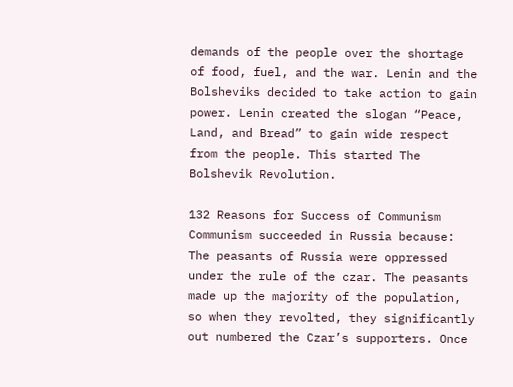demands of the people over the shortage of food, fuel, and the war. Lenin and the Bolsheviks decided to take action to gain power. Lenin created the slogan “Peace, Land, and Bread” to gain wide respect from the people. This started The Bolshevik Revolution.

132 Reasons for Success of Communism
Communism succeeded in Russia because: The peasants of Russia were oppressed under the rule of the czar. The peasants made up the majority of the population, so when they revolted, they significantly out numbered the Czar’s supporters. Once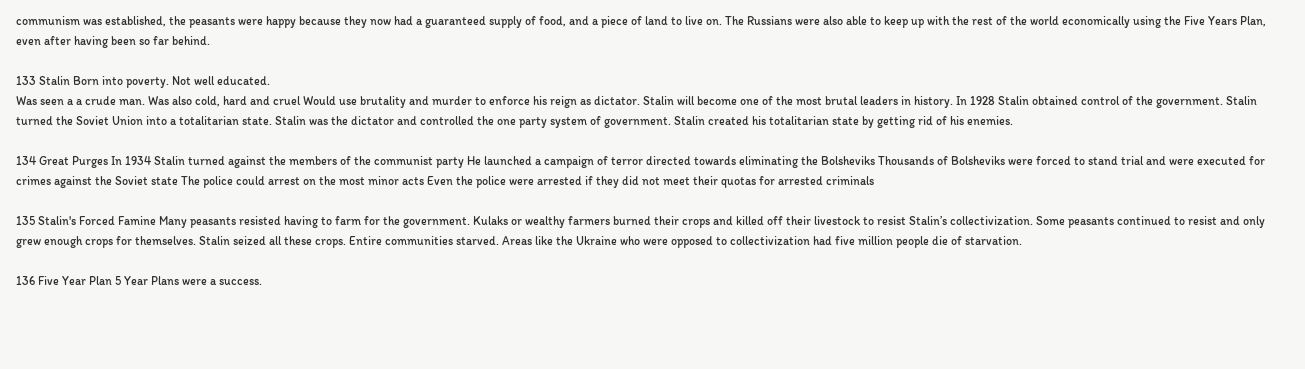communism was established, the peasants were happy because they now had a guaranteed supply of food, and a piece of land to live on. The Russians were also able to keep up with the rest of the world economically using the Five Years Plan, even after having been so far behind.

133 Stalin Born into poverty. Not well educated.
Was seen a a crude man. Was also cold, hard and cruel Would use brutality and murder to enforce his reign as dictator. Stalin will become one of the most brutal leaders in history. In 1928 Stalin obtained control of the government. Stalin turned the Soviet Union into a totalitarian state. Stalin was the dictator and controlled the one party system of government. Stalin created his totalitarian state by getting rid of his enemies.

134 Great Purges In 1934 Stalin turned against the members of the communist party He launched a campaign of terror directed towards eliminating the Bolsheviks Thousands of Bolsheviks were forced to stand trial and were executed for crimes against the Soviet state The police could arrest on the most minor acts Even the police were arrested if they did not meet their quotas for arrested criminals

135 Stalin's Forced Famine Many peasants resisted having to farm for the government. Kulaks or wealthy farmers burned their crops and killed off their livestock to resist Stalin’s collectivization. Some peasants continued to resist and only grew enough crops for themselves. Stalin seized all these crops. Entire communities starved. Areas like the Ukraine who were opposed to collectivization had five million people die of starvation.

136 Five Year Plan 5 Year Plans were a success.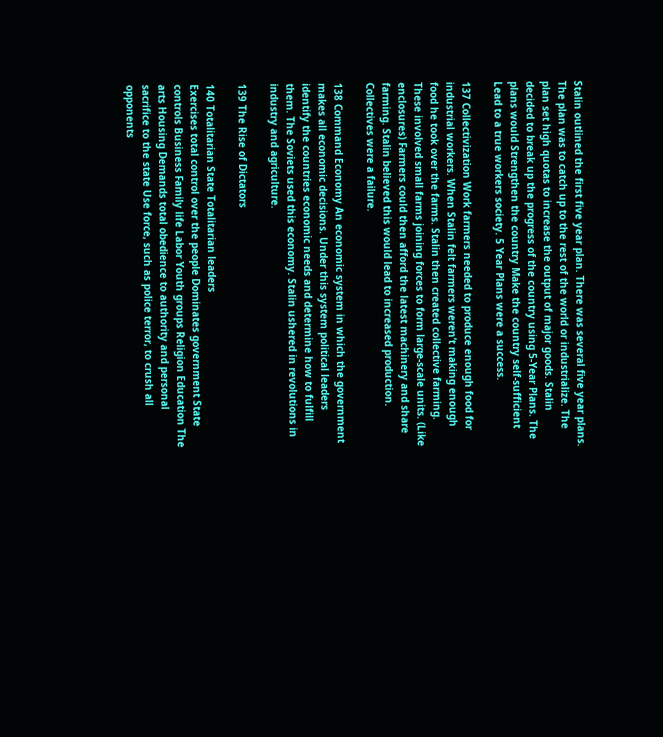Stalin outlined the first five year plan. There was several five year plans. The plan was to catch up to the rest of the world or industrialize. The plan set high quotas to increase the output of major goods. Stalin decided to break up the progress of the country using 5-Year Plans. The plans would Strengthen the country Make the country self-sufficient Lead to a true workers society. 5 Year Plans were a success.

137 Collectivization Work farmers needed to produce enough food for industrial workers. When Stalin felt farmers weren’t making enough food he took over the farms. Stalin then created collective farming. These involved small farms joining forces to form large-scale units. (Like enclosures) Farmers could then afford the latest machinery and share farming. Stalin believed this would lead to increased production. Collectives were a failure.

138 Command Economy An economic system in which the government makes all economic decisions. Under this system political leaders identify the countries economic needs and determine how to fulfill them. The Soviets used this economy. Stalin ushered in revolutions in industry and agriculture.

139 The Rise of Dictators

140 Totalitarian State Totalitarian leaders
Exercises total control over the people Dominates government State controls Business Family life Labor Youth groups Religion Education The arts Housing Demands total obedience to authority and personal sacrifice to the state Use force, such as police terror, to crush all opponents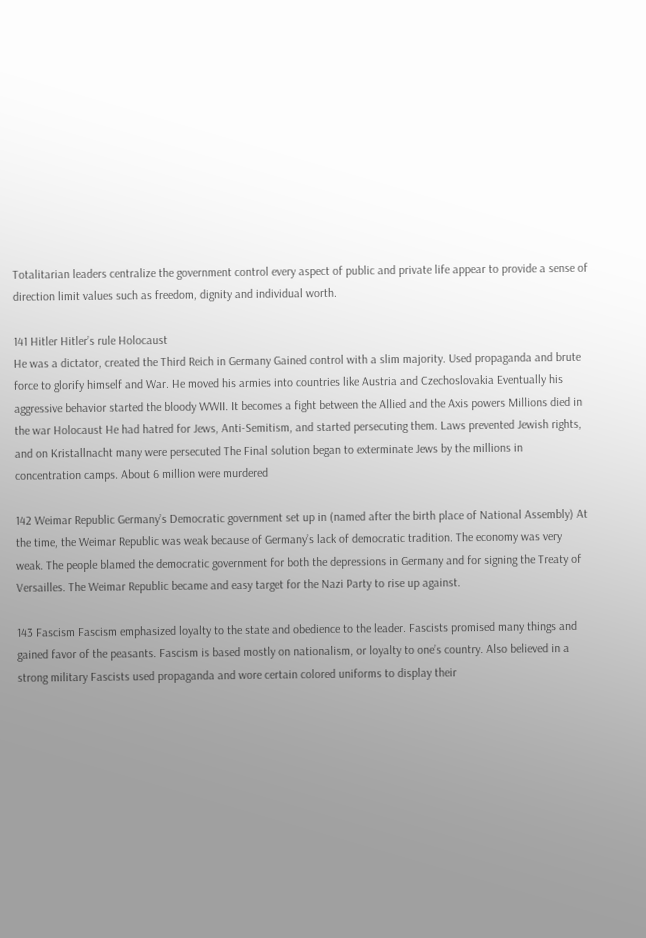Totalitarian leaders centralize the government control every aspect of public and private life appear to provide a sense of direction limit values such as freedom, dignity and individual worth.

141 Hitler Hitler’s rule Holocaust
He was a dictator, created the Third Reich in Germany Gained control with a slim majority. Used propaganda and brute force to glorify himself and War. He moved his armies into countries like Austria and Czechoslovakia Eventually his aggressive behavior started the bloody WWII. It becomes a fight between the Allied and the Axis powers Millions died in the war Holocaust He had hatred for Jews, Anti-Semitism, and started persecuting them. Laws prevented Jewish rights, and on Kristallnacht many were persecuted The Final solution began to exterminate Jews by the millions in concentration camps. About 6 million were murdered

142 Weimar Republic Germany’s Democratic government set up in (named after the birth place of National Assembly) At the time, the Weimar Republic was weak because of Germany’s lack of democratic tradition. The economy was very weak. The people blamed the democratic government for both the depressions in Germany and for signing the Treaty of Versailles. The Weimar Republic became and easy target for the Nazi Party to rise up against.

143 Fascism Fascism emphasized loyalty to the state and obedience to the leader. Fascists promised many things and gained favor of the peasants. Fascism is based mostly on nationalism, or loyalty to one’s country. Also believed in a strong military Fascists used propaganda and wore certain colored uniforms to display their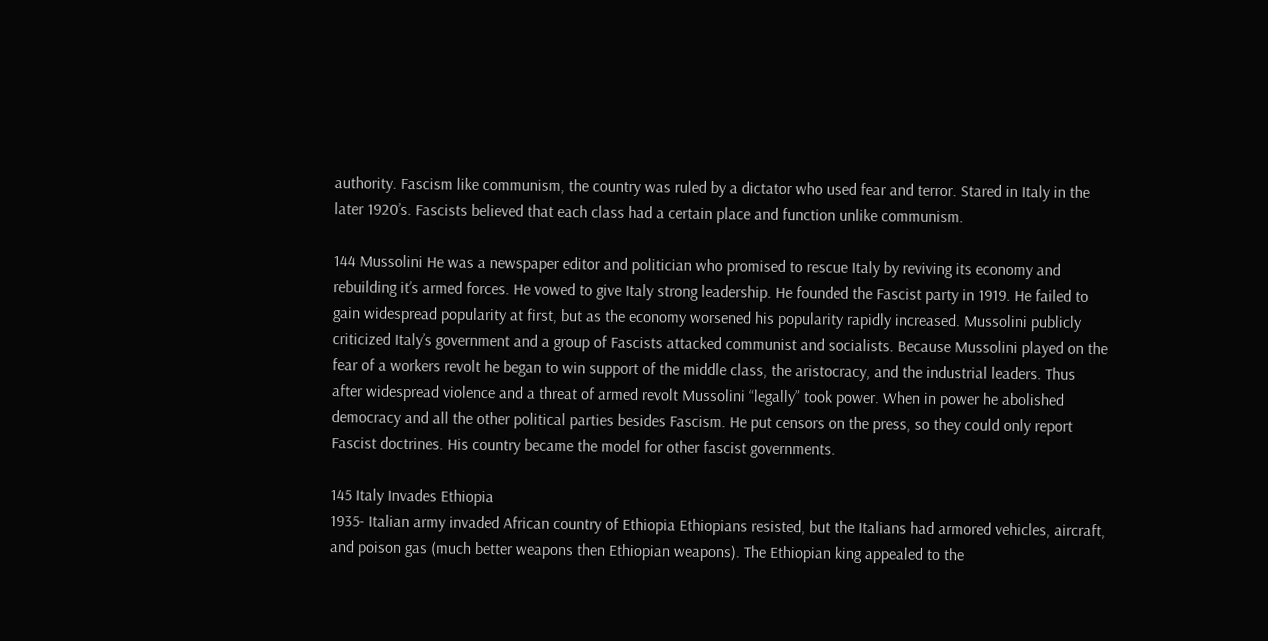authority. Fascism like communism, the country was ruled by a dictator who used fear and terror. Stared in Italy in the later 1920’s. Fascists believed that each class had a certain place and function unlike communism.

144 Mussolini He was a newspaper editor and politician who promised to rescue Italy by reviving its economy and rebuilding it’s armed forces. He vowed to give Italy strong leadership. He founded the Fascist party in 1919. He failed to gain widespread popularity at first, but as the economy worsened his popularity rapidly increased. Mussolini publicly criticized Italy’s government and a group of Fascists attacked communist and socialists. Because Mussolini played on the fear of a workers revolt he began to win support of the middle class, the aristocracy, and the industrial leaders. Thus after widespread violence and a threat of armed revolt Mussolini “legally” took power. When in power he abolished democracy and all the other political parties besides Fascism. He put censors on the press, so they could only report Fascist doctrines. His country became the model for other fascist governments.

145 Italy Invades Ethiopia
1935- Italian army invaded African country of Ethiopia Ethiopians resisted, but the Italians had armored vehicles, aircraft, and poison gas (much better weapons then Ethiopian weapons). The Ethiopian king appealed to the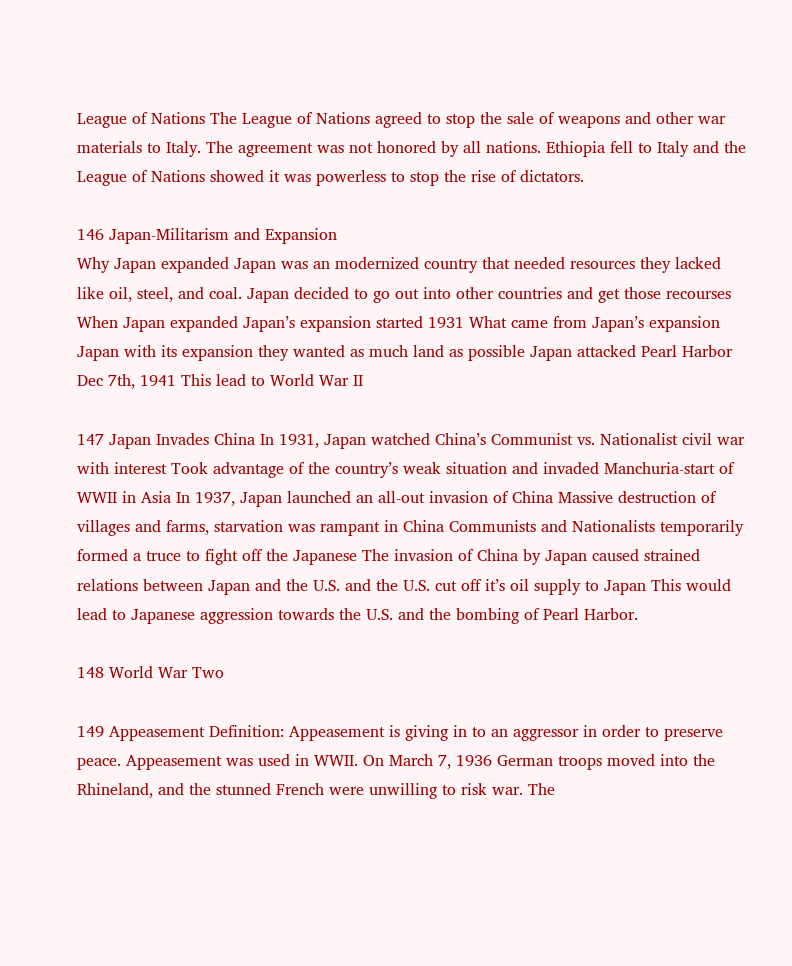League of Nations The League of Nations agreed to stop the sale of weapons and other war materials to Italy. The agreement was not honored by all nations. Ethiopia fell to Italy and the League of Nations showed it was powerless to stop the rise of dictators.

146 Japan-Militarism and Expansion
Why Japan expanded Japan was an modernized country that needed resources they lacked like oil, steel, and coal. Japan decided to go out into other countries and get those recourses When Japan expanded Japan’s expansion started 1931 What came from Japan’s expansion Japan with its expansion they wanted as much land as possible Japan attacked Pearl Harbor Dec 7th, 1941 This lead to World War II

147 Japan Invades China In 1931, Japan watched China’s Communist vs. Nationalist civil war with interest Took advantage of the country’s weak situation and invaded Manchuria-start of WWII in Asia In 1937, Japan launched an all-out invasion of China Massive destruction of villages and farms, starvation was rampant in China Communists and Nationalists temporarily formed a truce to fight off the Japanese The invasion of China by Japan caused strained relations between Japan and the U.S. and the U.S. cut off it’s oil supply to Japan This would lead to Japanese aggression towards the U.S. and the bombing of Pearl Harbor.

148 World War Two

149 Appeasement Definition: Appeasement is giving in to an aggressor in order to preserve peace. Appeasement was used in WWII. On March 7, 1936 German troops moved into the Rhineland, and the stunned French were unwilling to risk war. The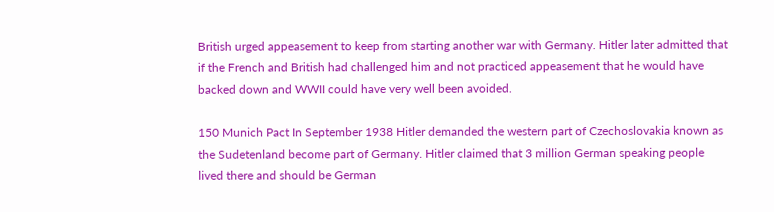British urged appeasement to keep from starting another war with Germany. Hitler later admitted that if the French and British had challenged him and not practiced appeasement that he would have backed down and WWII could have very well been avoided.

150 Munich Pact In September 1938 Hitler demanded the western part of Czechoslovakia known as the Sudetenland become part of Germany. Hitler claimed that 3 million German speaking people lived there and should be German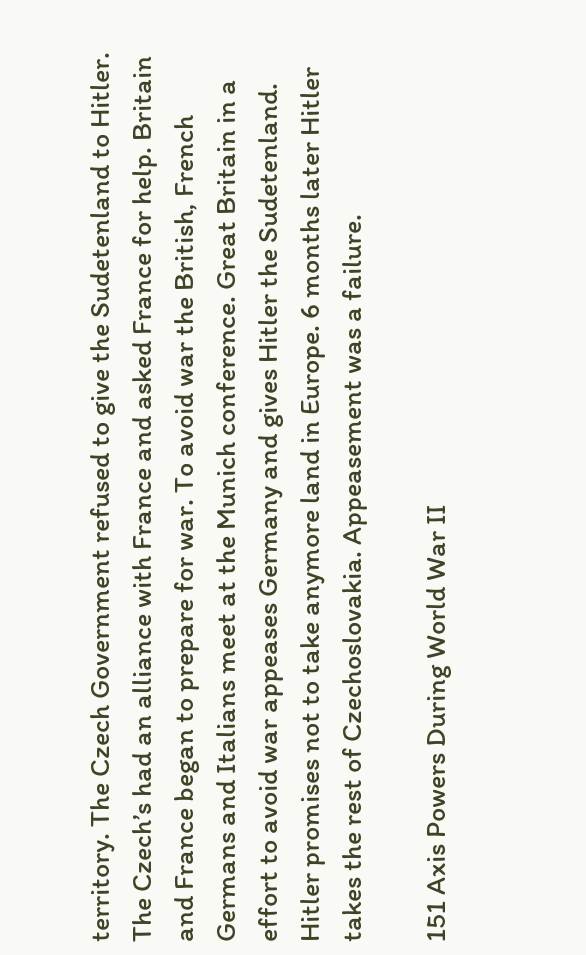territory. The Czech Government refused to give the Sudetenland to Hitler. The Czech’s had an alliance with France and asked France for help. Britain and France began to prepare for war. To avoid war the British, French Germans and Italians meet at the Munich conference. Great Britain in a effort to avoid war appeases Germany and gives Hitler the Sudetenland. Hitler promises not to take anymore land in Europe. 6 months later Hitler takes the rest of Czechoslovakia. Appeasement was a failure.

151 Axis Powers During World War II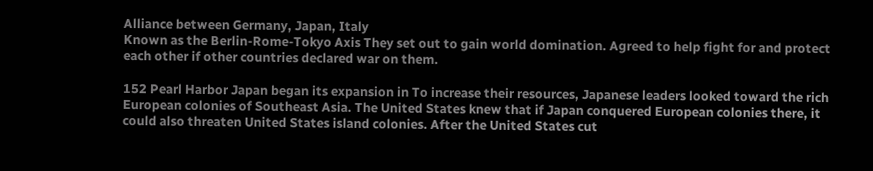Alliance between Germany, Japan, Italy
Known as the Berlin-Rome-Tokyo Axis They set out to gain world domination. Agreed to help fight for and protect each other if other countries declared war on them.

152 Pearl Harbor Japan began its expansion in To increase their resources, Japanese leaders looked toward the rich European colonies of Southeast Asia. The United States knew that if Japan conquered European colonies there, it could also threaten United States island colonies. After the United States cut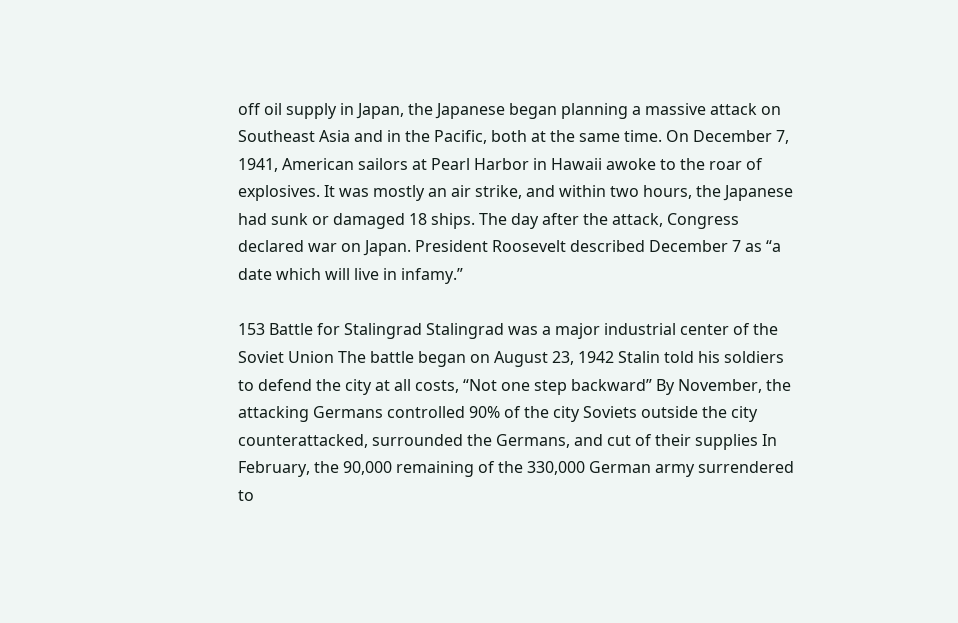off oil supply in Japan, the Japanese began planning a massive attack on Southeast Asia and in the Pacific, both at the same time. On December 7, 1941, American sailors at Pearl Harbor in Hawaii awoke to the roar of explosives. It was mostly an air strike, and within two hours, the Japanese had sunk or damaged 18 ships. The day after the attack, Congress declared war on Japan. President Roosevelt described December 7 as “a date which will live in infamy.”

153 Battle for Stalingrad Stalingrad was a major industrial center of the Soviet Union The battle began on August 23, 1942 Stalin told his soldiers to defend the city at all costs, “Not one step backward” By November, the attacking Germans controlled 90% of the city Soviets outside the city counterattacked, surrounded the Germans, and cut of their supplies In February, the 90,000 remaining of the 330,000 German army surrendered to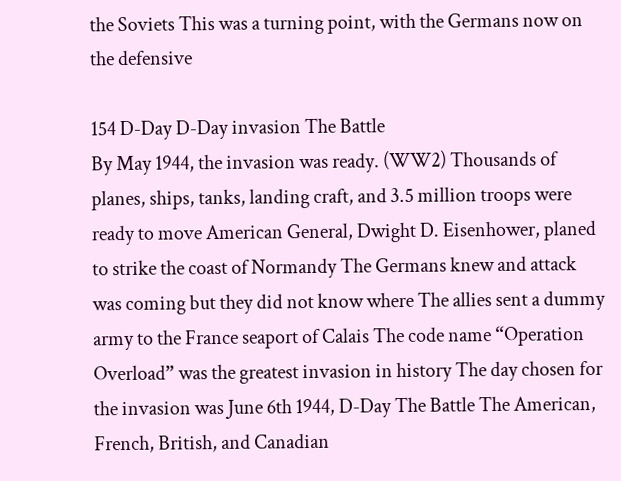the Soviets This was a turning point, with the Germans now on the defensive

154 D-Day D-Day invasion The Battle
By May 1944, the invasion was ready. (WW2) Thousands of planes, ships, tanks, landing craft, and 3.5 million troops were ready to move American General, Dwight D. Eisenhower, planed to strike the coast of Normandy The Germans knew and attack was coming but they did not know where The allies sent a dummy army to the France seaport of Calais The code name “Operation Overload” was the greatest invasion in history The day chosen for the invasion was June 6th 1944, D-Day The Battle The American, French, British, and Canadian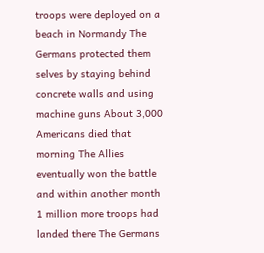troops were deployed on a beach in Normandy The Germans protected them selves by staying behind concrete walls and using machine guns About 3,000 Americans died that morning The Allies eventually won the battle and within another month 1 million more troops had landed there The Germans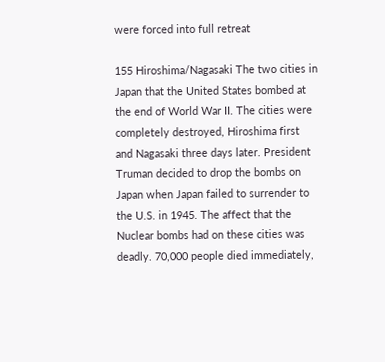were forced into full retreat

155 Hiroshima/Nagasaki The two cities in Japan that the United States bombed at the end of World War II. The cities were completely destroyed, Hiroshima first and Nagasaki three days later. President Truman decided to drop the bombs on Japan when Japan failed to surrender to the U.S. in 1945. The affect that the Nuclear bombs had on these cities was deadly. 70,000 people died immediately,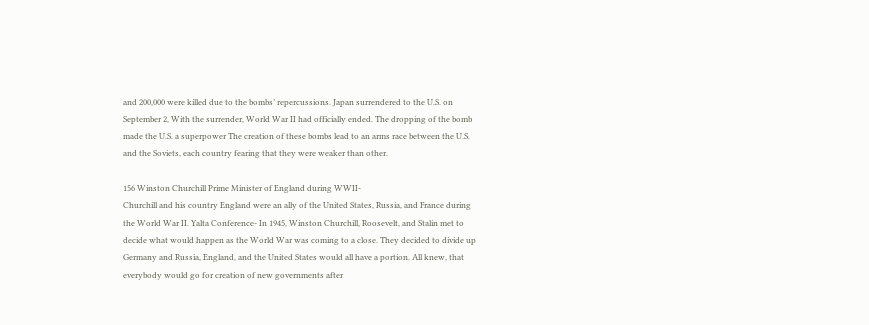and 200,000 were killed due to the bombs’ repercussions. Japan surrendered to the U.S. on September 2, With the surrender, World War II had officially ended. The dropping of the bomb made the U.S. a superpower The creation of these bombs lead to an arms race between the U.S. and the Soviets, each country fearing that they were weaker than other.

156 Winston Churchill Prime Minister of England during WWII-
Churchill and his country England were an ally of the United States, Russia, and France during the World War II. Yalta Conference- In 1945, Winston Churchill, Roosevelt, and Stalin met to decide what would happen as the World War was coming to a close. They decided to divide up Germany and Russia, England, and the United States would all have a portion. All knew, that everybody would go for creation of new governments after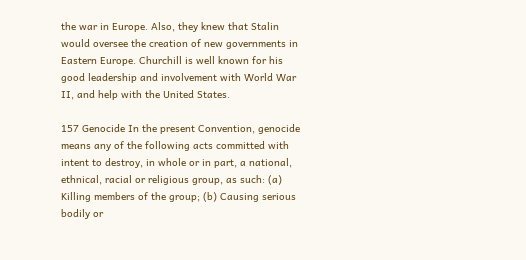the war in Europe. Also, they knew that Stalin would oversee the creation of new governments in Eastern Europe. Churchill is well known for his good leadership and involvement with World War II, and help with the United States.

157 Genocide In the present Convention, genocide means any of the following acts committed with intent to destroy, in whole or in part, a national, ethnical, racial or religious group, as such: (a) Killing members of the group; (b) Causing serious bodily or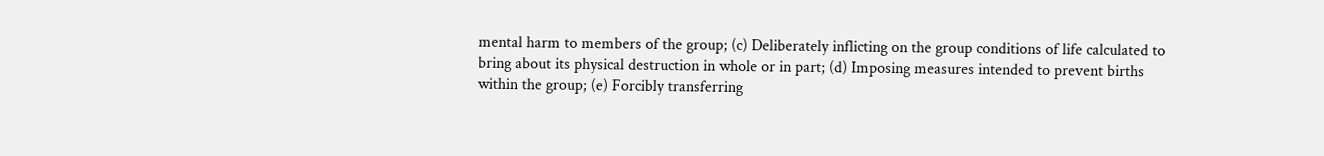mental harm to members of the group; (c) Deliberately inflicting on the group conditions of life calculated to bring about its physical destruction in whole or in part; (d) Imposing measures intended to prevent births within the group; (e) Forcibly transferring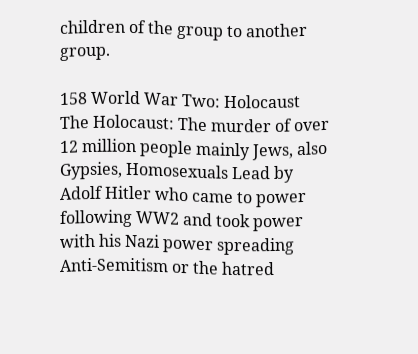children of the group to another group.

158 World War Two: Holocaust
The Holocaust: The murder of over 12 million people mainly Jews, also Gypsies, Homosexuals Lead by Adolf Hitler who came to power following WW2 and took power with his Nazi power spreading Anti-Semitism or the hatred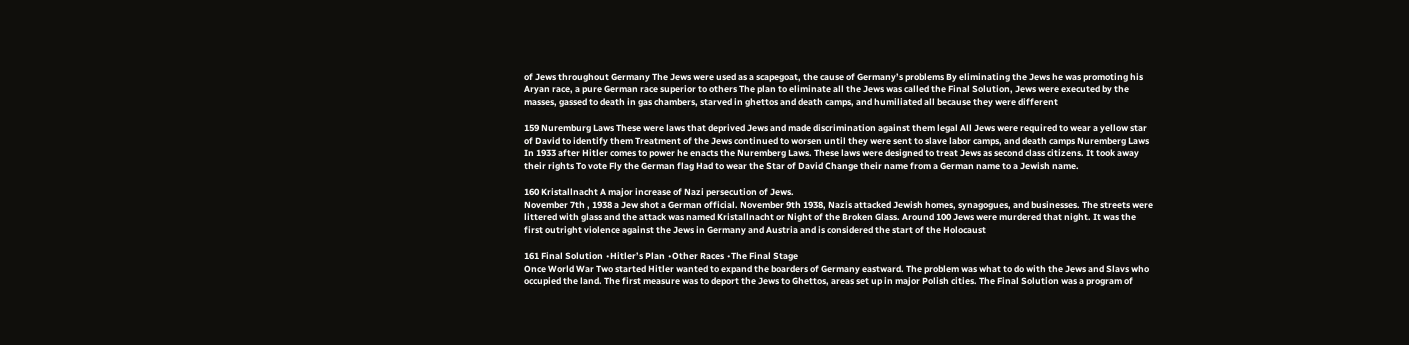of Jews throughout Germany The Jews were used as a scapegoat, the cause of Germany’s problems By eliminating the Jews he was promoting his Aryan race, a pure German race superior to others The plan to eliminate all the Jews was called the Final Solution, Jews were executed by the masses, gassed to death in gas chambers, starved in ghettos and death camps, and humiliated all because they were different

159 Nuremburg Laws These were laws that deprived Jews and made discrimination against them legal All Jews were required to wear a yellow star of David to identify them Treatment of the Jews continued to worsen until they were sent to slave labor camps, and death camps Nuremberg Laws In 1933 after Hitler comes to power he enacts the Nuremberg Laws. These laws were designed to treat Jews as second class citizens. It took away their rights To vote Fly the German flag Had to wear the Star of David Change their name from a German name to a Jewish name.

160 Kristallnacht A major increase of Nazi persecution of Jews.
November 7th , 1938 a Jew shot a German official. November 9th 1938, Nazis attacked Jewish homes, synagogues, and businesses. The streets were littered with glass and the attack was named Kristallnacht or Night of the Broken Glass. Around 100 Jews were murdered that night. It was the first outright violence against the Jews in Germany and Austria and is considered the start of the Holocaust

161 Final Solution ∙Hitler’s Plan ∙Other Races ∙The Final Stage
Once World War Two started Hitler wanted to expand the boarders of Germany eastward. The problem was what to do with the Jews and Slavs who occupied the land. The first measure was to deport the Jews to Ghettos, areas set up in major Polish cities. The Final Solution was a program of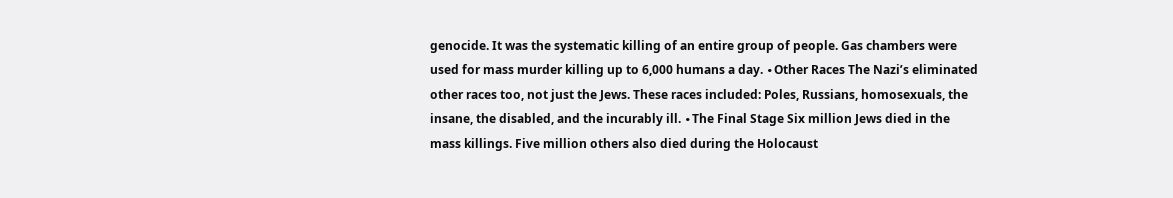genocide. It was the systematic killing of an entire group of people. Gas chambers were used for mass murder killing up to 6,000 humans a day. ∙Other Races The Nazi’s eliminated other races too, not just the Jews. These races included: Poles, Russians, homosexuals, the insane, the disabled, and the incurably ill. ∙The Final Stage Six million Jews died in the mass killings. Five million others also died during the Holocaust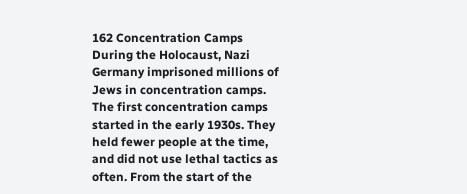162 Concentration Camps During the Holocaust, Nazi Germany imprisoned millions of Jews in concentration camps. The first concentration camps started in the early 1930s. They held fewer people at the time, and did not use lethal tactics as often. From the start of the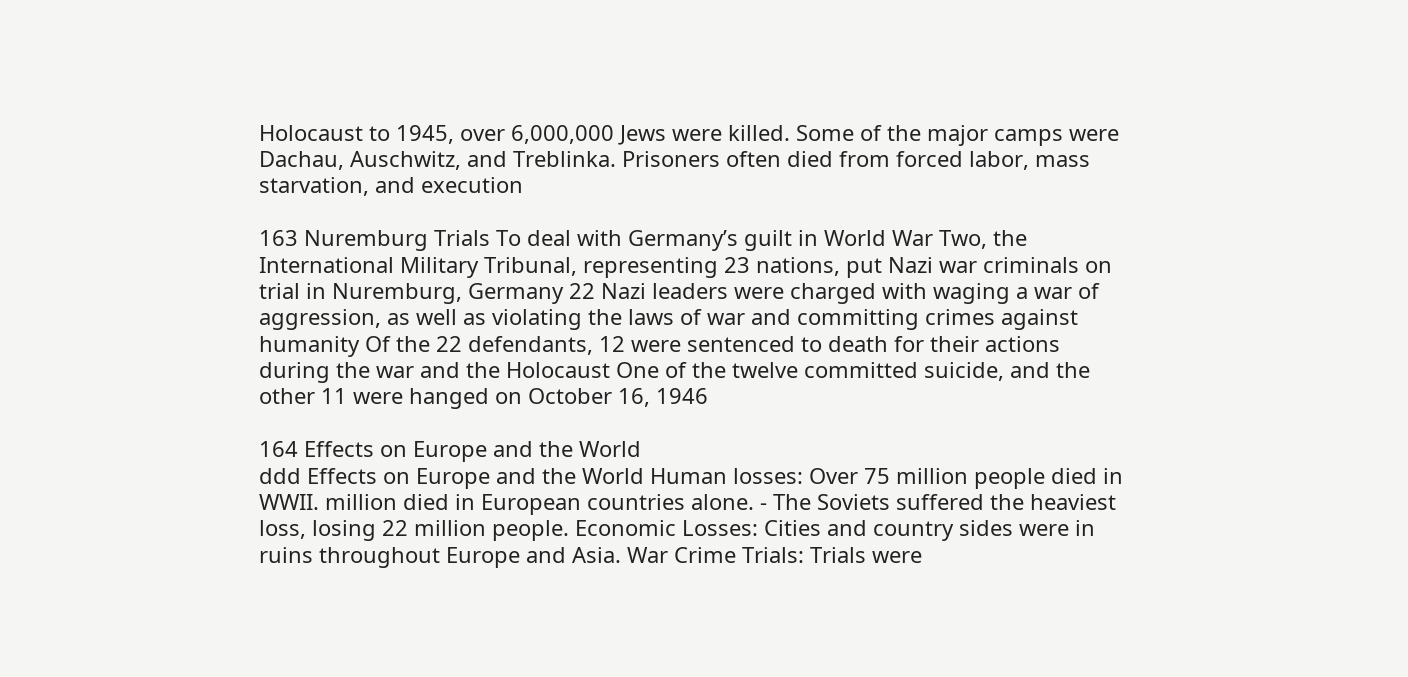Holocaust to 1945, over 6,000,000 Jews were killed. Some of the major camps were Dachau, Auschwitz, and Treblinka. Prisoners often died from forced labor, mass starvation, and execution

163 Nuremburg Trials To deal with Germany’s guilt in World War Two, the International Military Tribunal, representing 23 nations, put Nazi war criminals on trial in Nuremburg, Germany 22 Nazi leaders were charged with waging a war of aggression, as well as violating the laws of war and committing crimes against humanity Of the 22 defendants, 12 were sentenced to death for their actions during the war and the Holocaust One of the twelve committed suicide, and the other 11 were hanged on October 16, 1946

164 Effects on Europe and the World
ddd Effects on Europe and the World Human losses: Over 75 million people died in WWII. million died in European countries alone. - The Soviets suffered the heaviest loss, losing 22 million people. Economic Losses: Cities and country sides were in ruins throughout Europe and Asia. War Crime Trials: Trials were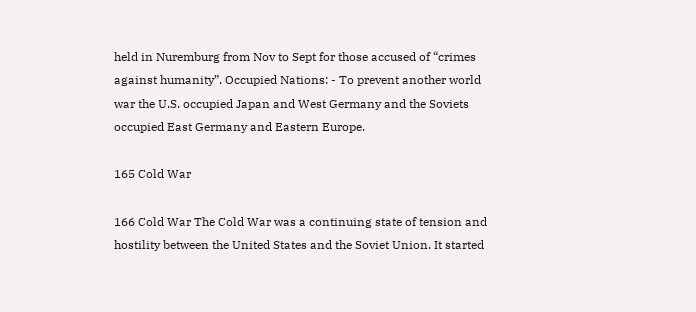held in Nuremburg from Nov to Sept for those accused of “crimes against humanity”. Occupied Nations: - To prevent another world war the U.S. occupied Japan and West Germany and the Soviets occupied East Germany and Eastern Europe.

165 Cold War

166 Cold War The Cold War was a continuing state of tension and hostility between the United States and the Soviet Union. It started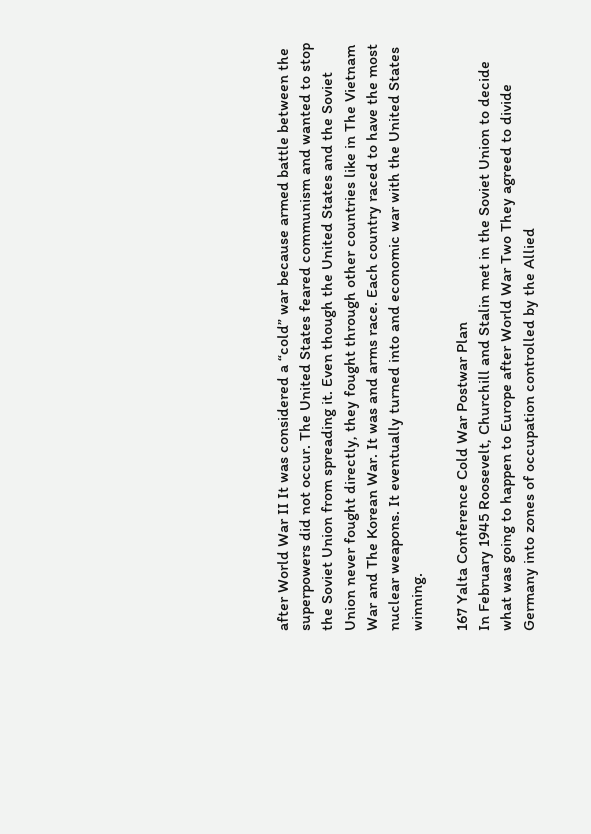after World War II It was considered a “cold” war because armed battle between the superpowers did not occur. The United States feared communism and wanted to stop the Soviet Union from spreading it. Even though the United States and the Soviet Union never fought directly, they fought through other countries like in The Vietnam War and The Korean War. It was and arms race. Each country raced to have the most nuclear weapons. It eventually turned into and economic war with the United States winning.

167 Yalta Conference Cold War Postwar Plan
In February 1945 Roosevelt, Churchill and Stalin met in the Soviet Union to decide what was going to happen to Europe after World War Two They agreed to divide Germany into zones of occupation controlled by the Allied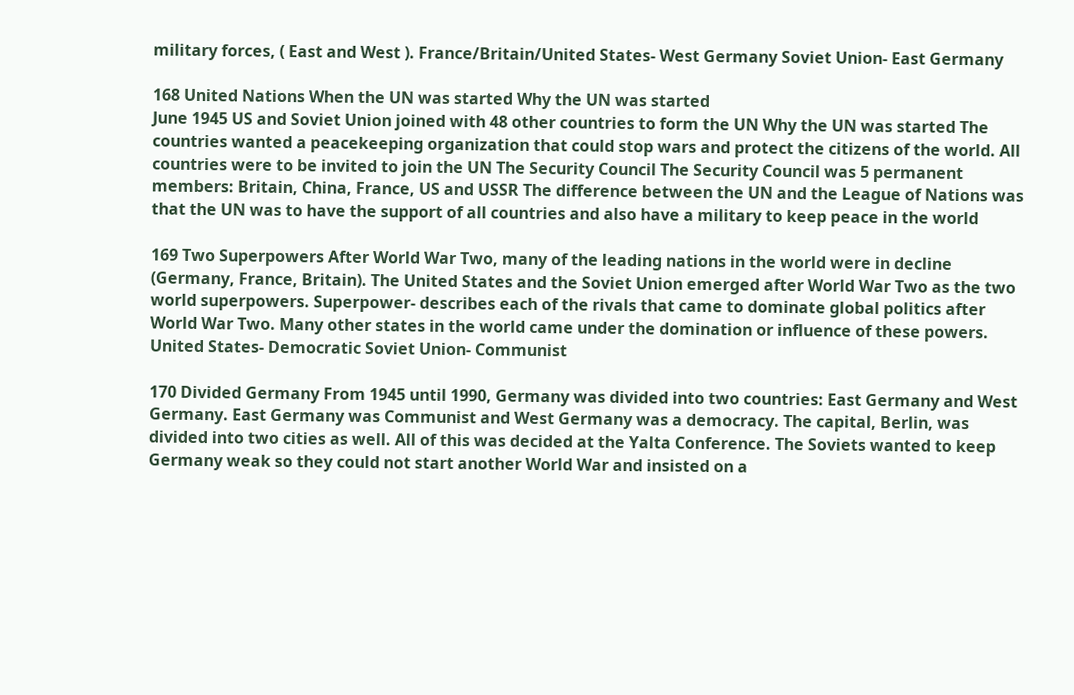military forces, ( East and West ). France/Britain/United States- West Germany Soviet Union- East Germany

168 United Nations When the UN was started Why the UN was started
June 1945 US and Soviet Union joined with 48 other countries to form the UN Why the UN was started The countries wanted a peacekeeping organization that could stop wars and protect the citizens of the world. All countries were to be invited to join the UN The Security Council The Security Council was 5 permanent members: Britain, China, France, US and USSR The difference between the UN and the League of Nations was that the UN was to have the support of all countries and also have a military to keep peace in the world

169 Two Superpowers After World War Two, many of the leading nations in the world were in decline (Germany, France, Britain). The United States and the Soviet Union emerged after World War Two as the two world superpowers. Superpower- describes each of the rivals that came to dominate global politics after World War Two. Many other states in the world came under the domination or influence of these powers. United States- Democratic Soviet Union- Communist

170 Divided Germany From 1945 until 1990, Germany was divided into two countries: East Germany and West Germany. East Germany was Communist and West Germany was a democracy. The capital, Berlin, was divided into two cities as well. All of this was decided at the Yalta Conference. The Soviets wanted to keep Germany weak so they could not start another World War and insisted on a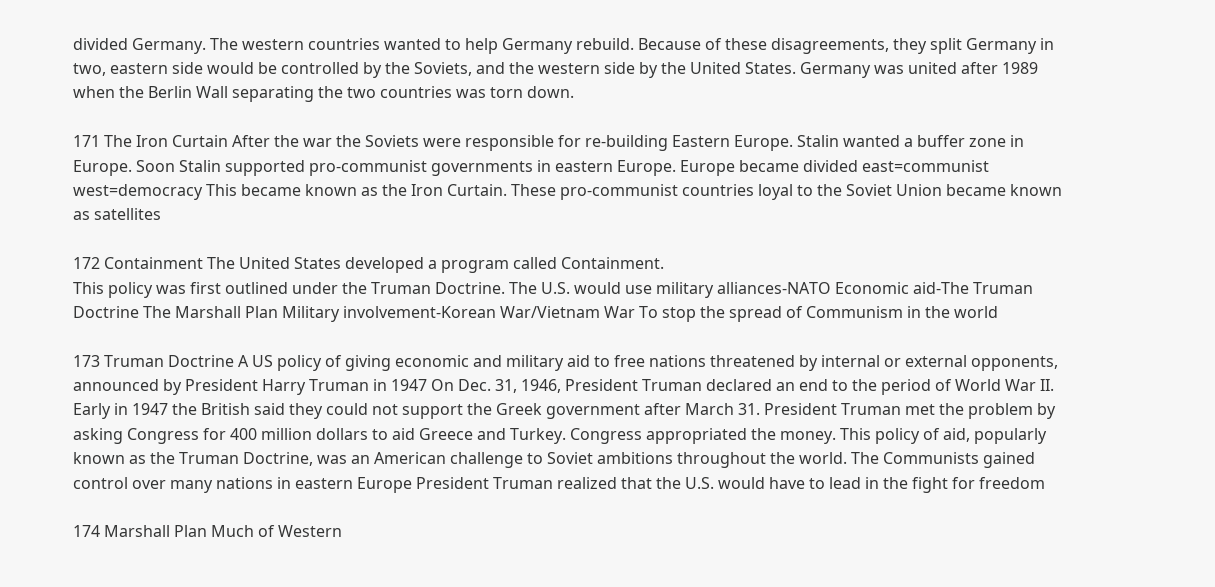divided Germany. The western countries wanted to help Germany rebuild. Because of these disagreements, they split Germany in two, eastern side would be controlled by the Soviets, and the western side by the United States. Germany was united after 1989 when the Berlin Wall separating the two countries was torn down.

171 The Iron Curtain After the war the Soviets were responsible for re-building Eastern Europe. Stalin wanted a buffer zone in Europe. Soon Stalin supported pro-communist governments in eastern Europe. Europe became divided east=communist west=democracy This became known as the Iron Curtain. These pro-communist countries loyal to the Soviet Union became known as satellites

172 Containment The United States developed a program called Containment.
This policy was first outlined under the Truman Doctrine. The U.S. would use military alliances-NATO Economic aid-The Truman Doctrine The Marshall Plan Military involvement-Korean War/Vietnam War To stop the spread of Communism in the world

173 Truman Doctrine A US policy of giving economic and military aid to free nations threatened by internal or external opponents, announced by President Harry Truman in 1947 On Dec. 31, 1946, President Truman declared an end to the period of World War II. Early in 1947 the British said they could not support the Greek government after March 31. President Truman met the problem by asking Congress for 400 million dollars to aid Greece and Turkey. Congress appropriated the money. This policy of aid, popularly known as the Truman Doctrine, was an American challenge to Soviet ambitions throughout the world. The Communists gained control over many nations in eastern Europe President Truman realized that the U.S. would have to lead in the fight for freedom

174 Marshall Plan Much of Western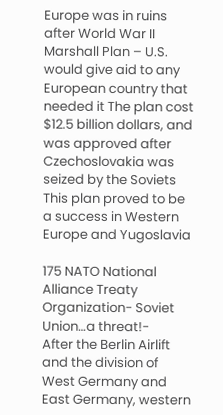Europe was in ruins after World War II
Marshall Plan – U.S. would give aid to any European country that needed it The plan cost $12.5 billion dollars, and was approved after Czechoslovakia was seized by the Soviets This plan proved to be a success in Western Europe and Yugoslavia

175 NATO National Alliance Treaty Organization- Soviet Union…a threat!-
After the Berlin Airlift and the division of West Germany and East Germany, western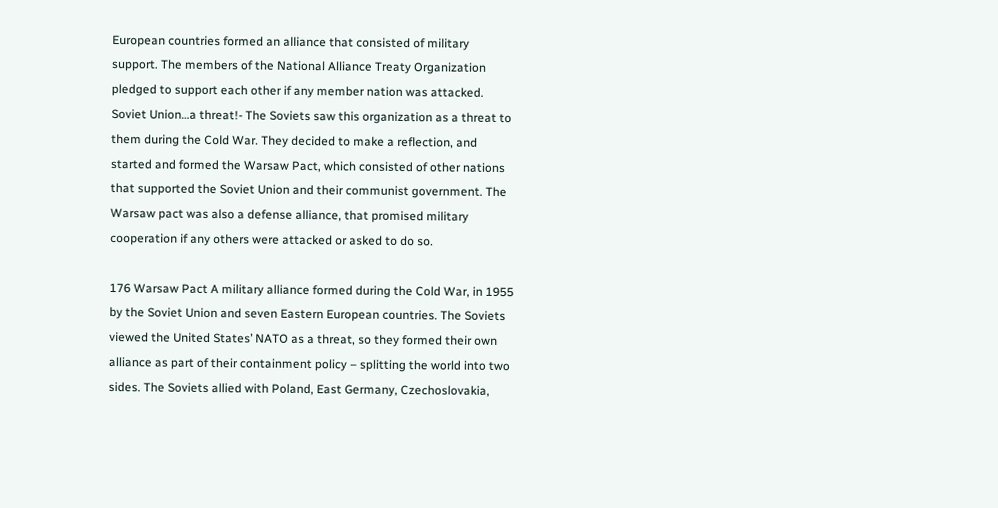European countries formed an alliance that consisted of military support. The members of the National Alliance Treaty Organization pledged to support each other if any member nation was attacked. Soviet Union…a threat!- The Soviets saw this organization as a threat to them during the Cold War. They decided to make a reflection, and started and formed the Warsaw Pact, which consisted of other nations that supported the Soviet Union and their communist government. The Warsaw pact was also a defense alliance, that promised military cooperation if any others were attacked or asked to do so.

176 Warsaw Pact A military alliance formed during the Cold War, in 1955 by the Soviet Union and seven Eastern European countries. The Soviets viewed the United States’ NATO as a threat, so they formed their own alliance as part of their containment policy – splitting the world into two sides. The Soviets allied with Poland, East Germany, Czechoslovakia,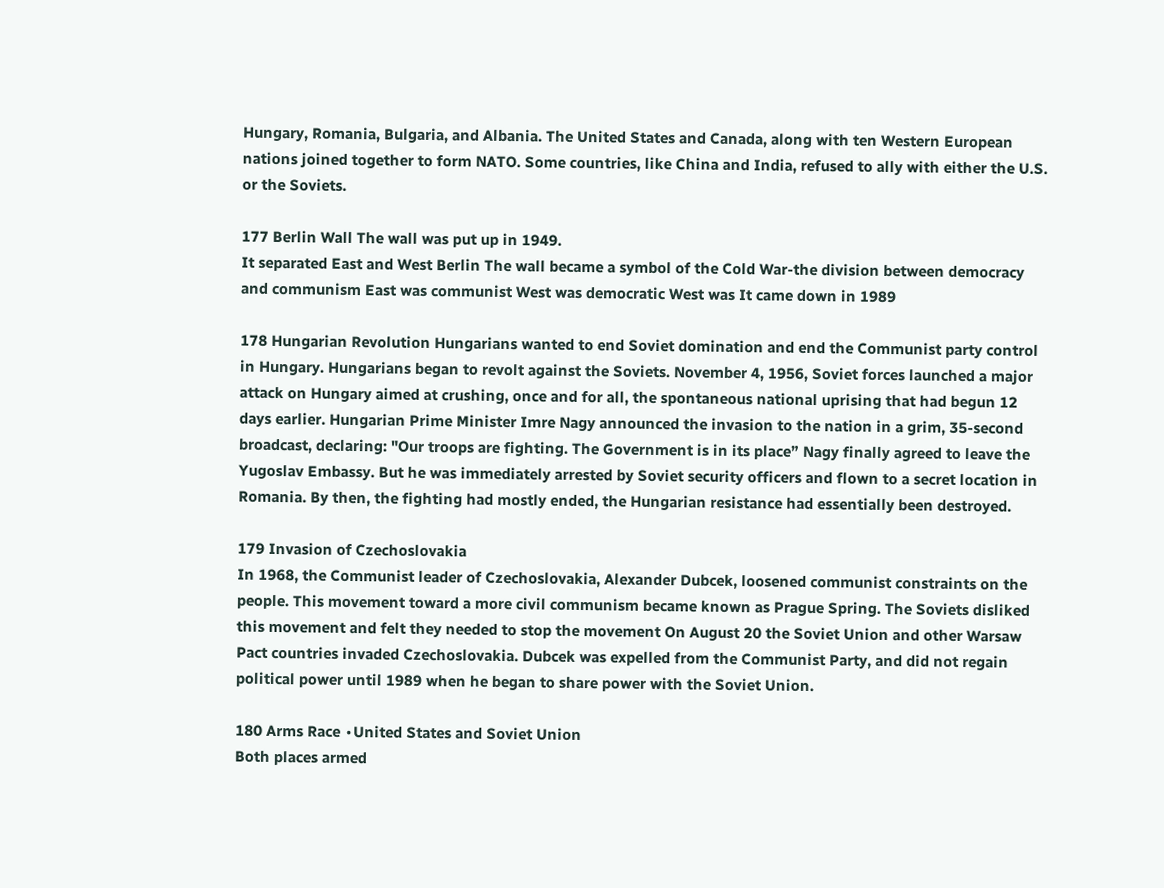Hungary, Romania, Bulgaria, and Albania. The United States and Canada, along with ten Western European nations joined together to form NATO. Some countries, like China and India, refused to ally with either the U.S. or the Soviets.

177 Berlin Wall The wall was put up in 1949.
It separated East and West Berlin The wall became a symbol of the Cold War-the division between democracy and communism East was communist West was democratic West was It came down in 1989

178 Hungarian Revolution Hungarians wanted to end Soviet domination and end the Communist party control in Hungary. Hungarians began to revolt against the Soviets. November 4, 1956, Soviet forces launched a major attack on Hungary aimed at crushing, once and for all, the spontaneous national uprising that had begun 12 days earlier. Hungarian Prime Minister Imre Nagy announced the invasion to the nation in a grim, 35-second broadcast, declaring: "Our troops are fighting. The Government is in its place” Nagy finally agreed to leave the Yugoslav Embassy. But he was immediately arrested by Soviet security officers and flown to a secret location in Romania. By then, the fighting had mostly ended, the Hungarian resistance had essentially been destroyed.

179 Invasion of Czechoslovakia
In 1968, the Communist leader of Czechoslovakia, Alexander Dubcek, loosened communist constraints on the people. This movement toward a more civil communism became known as Prague Spring. The Soviets disliked this movement and felt they needed to stop the movement On August 20 the Soviet Union and other Warsaw Pact countries invaded Czechoslovakia. Dubcek was expelled from the Communist Party, and did not regain political power until 1989 when he began to share power with the Soviet Union.

180 Arms Race ∙United States and Soviet Union
Both places armed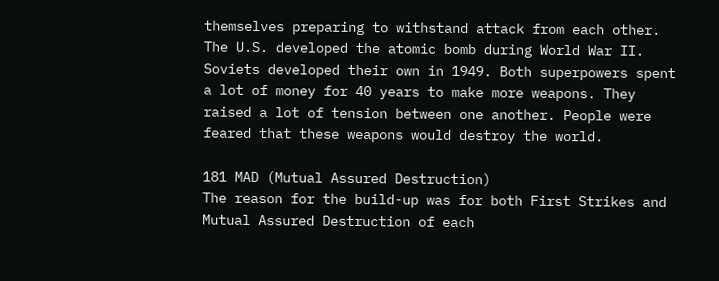themselves preparing to withstand attack from each other. The U.S. developed the atomic bomb during World War II. Soviets developed their own in 1949. Both superpowers spent a lot of money for 40 years to make more weapons. They raised a lot of tension between one another. People were feared that these weapons would destroy the world.

181 MAD (Mutual Assured Destruction)
The reason for the build-up was for both First Strikes and Mutual Assured Destruction of each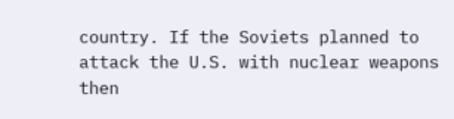country. If the Soviets planned to attack the U.S. with nuclear weapons then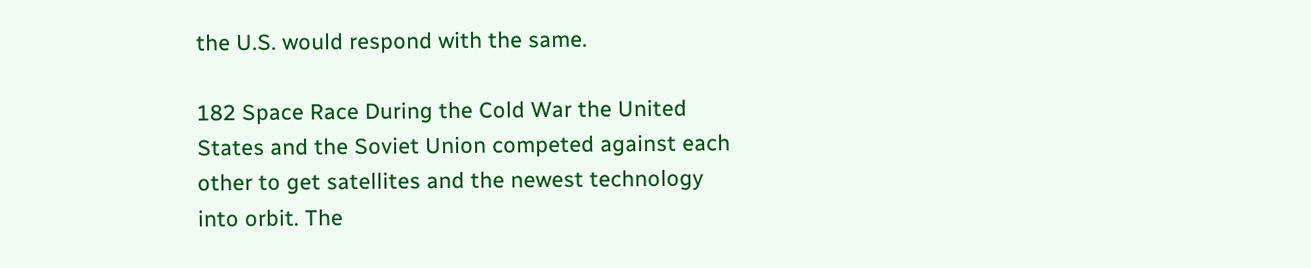the U.S. would respond with the same.

182 Space Race During the Cold War the United States and the Soviet Union competed against each other to get satellites and the newest technology into orbit. The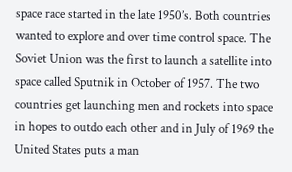space race started in the late 1950’s. Both countries wanted to explore and over time control space. The Soviet Union was the first to launch a satellite into space called Sputnik in October of 1957. The two countries get launching men and rockets into space in hopes to outdo each other and in July of 1969 the United States puts a man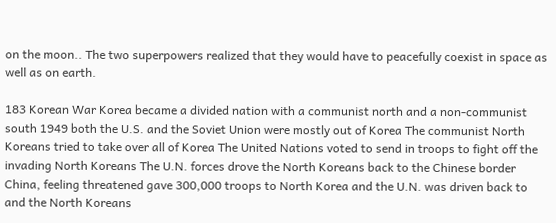on the moon.. The two superpowers realized that they would have to peacefully coexist in space as well as on earth.

183 Korean War Korea became a divided nation with a communist north and a non-communist south 1949 both the U.S. and the Soviet Union were mostly out of Korea The communist North Koreans tried to take over all of Korea The United Nations voted to send in troops to fight off the invading North Koreans The U.N. forces drove the North Koreans back to the Chinese border China, feeling threatened gave 300,000 troops to North Korea and the U.N. was driven back to and the North Koreans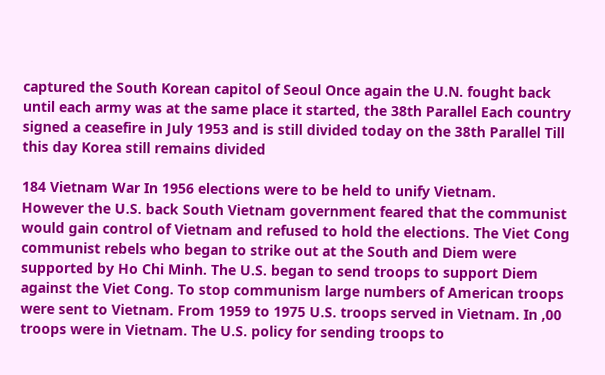captured the South Korean capitol of Seoul Once again the U.N. fought back until each army was at the same place it started, the 38th Parallel Each country signed a ceasefire in July 1953 and is still divided today on the 38th Parallel Till this day Korea still remains divided

184 Vietnam War In 1956 elections were to be held to unify Vietnam.
However the U.S. back South Vietnam government feared that the communist would gain control of Vietnam and refused to hold the elections. The Viet Cong communist rebels who began to strike out at the South and Diem were supported by Ho Chi Minh. The U.S. began to send troops to support Diem against the Viet Cong. To stop communism large numbers of American troops were sent to Vietnam. From 1959 to 1975 U.S. troops served in Vietnam. In ,00 troops were in Vietnam. The U.S. policy for sending troops to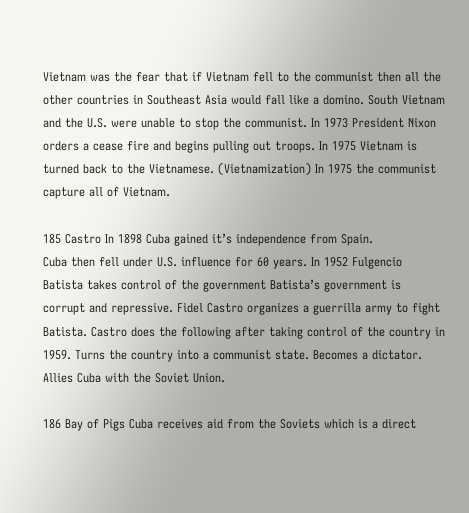Vietnam was the fear that if Vietnam fell to the communist then all the other countries in Southeast Asia would fall like a domino. South Vietnam and the U.S. were unable to stop the communist. In 1973 President Nixon orders a cease fire and begins pulling out troops. In 1975 Vietnam is turned back to the Vietnamese. (Vietnamization) In 1975 the communist capture all of Vietnam.

185 Castro In 1898 Cuba gained it’s independence from Spain.
Cuba then fell under U.S. influence for 60 years. In 1952 Fulgencio Batista takes control of the government Batista’s government is corrupt and repressive. Fidel Castro organizes a guerrilla army to fight Batista. Castro does the following after taking control of the country in 1959. Turns the country into a communist state. Becomes a dictator. Allies Cuba with the Soviet Union.

186 Bay of Pigs Cuba receives aid from the Soviets which is a direct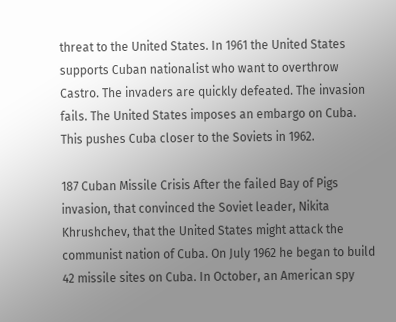threat to the United States. In 1961 the United States supports Cuban nationalist who want to overthrow Castro. The invaders are quickly defeated. The invasion fails. The United States imposes an embargo on Cuba. This pushes Cuba closer to the Soviets in 1962.

187 Cuban Missile Crisis After the failed Bay of Pigs invasion, that convinced the Soviet leader, Nikita Khrushchev, that the United States might attack the communist nation of Cuba. On July 1962 he began to build 42 missile sites on Cuba. In October, an American spy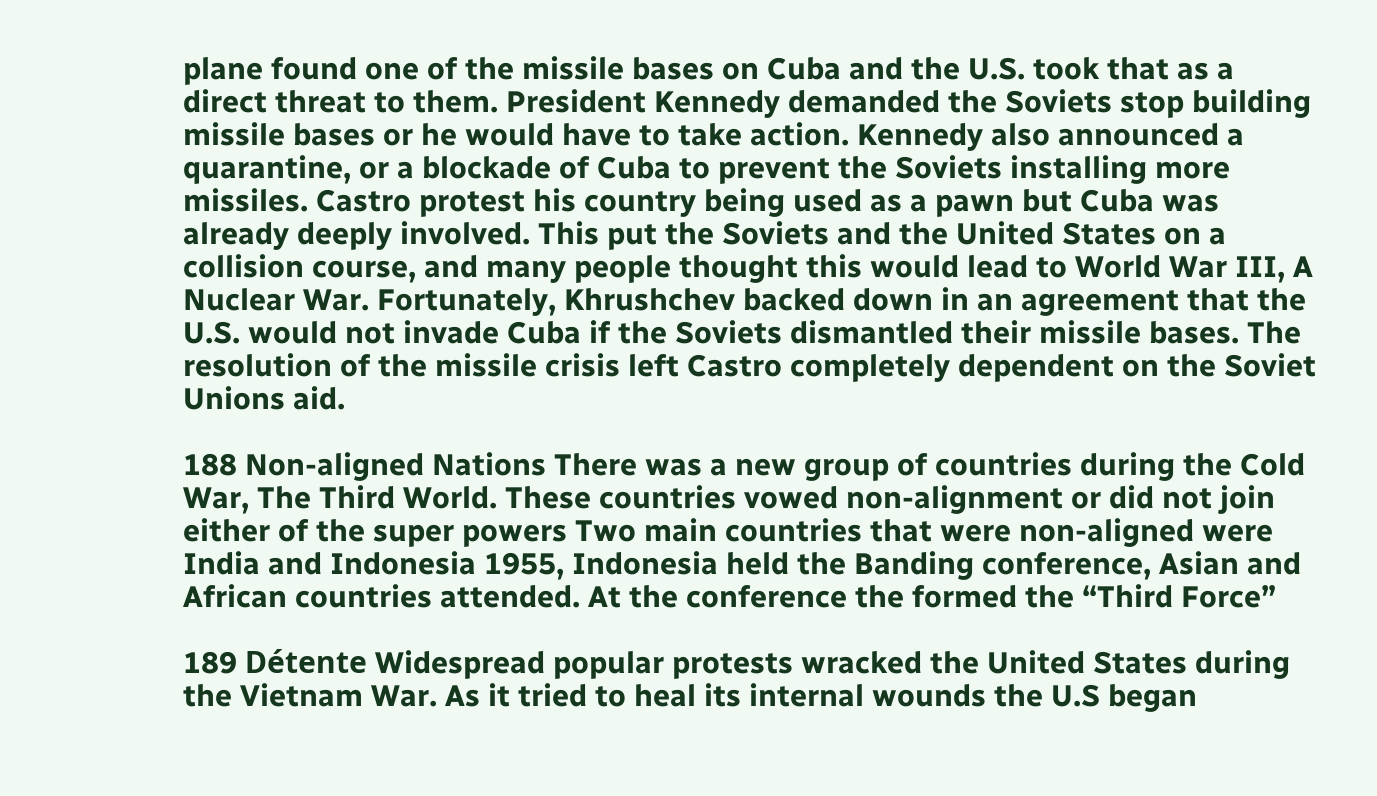plane found one of the missile bases on Cuba and the U.S. took that as a direct threat to them. President Kennedy demanded the Soviets stop building missile bases or he would have to take action. Kennedy also announced a quarantine, or a blockade of Cuba to prevent the Soviets installing more missiles. Castro protest his country being used as a pawn but Cuba was already deeply involved. This put the Soviets and the United States on a collision course, and many people thought this would lead to World War III, A Nuclear War. Fortunately, Khrushchev backed down in an agreement that the U.S. would not invade Cuba if the Soviets dismantled their missile bases. The resolution of the missile crisis left Castro completely dependent on the Soviet Unions aid.

188 Non-aligned Nations There was a new group of countries during the Cold War, The Third World. These countries vowed non-alignment or did not join either of the super powers Two main countries that were non-aligned were India and Indonesia 1955, Indonesia held the Banding conference, Asian and African countries attended. At the conference the formed the “Third Force”

189 Détente Widespread popular protests wracked the United States during the Vietnam War. As it tried to heal its internal wounds the U.S began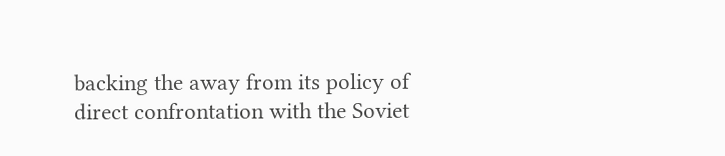backing the away from its policy of direct confrontation with the Soviet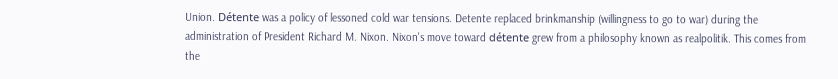Union. Détente was a policy of lessoned cold war tensions. Detente replaced brinkmanship (willingness to go to war) during the administration of President Richard M. Nixon. Nixon's move toward détente grew from a philosophy known as realpolitik. This comes from the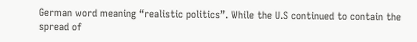German word meaning “realistic politics”. While the U.S continued to contain the spread of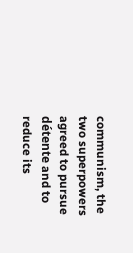communism, the two superpowers agreed to pursue détente and to reduce its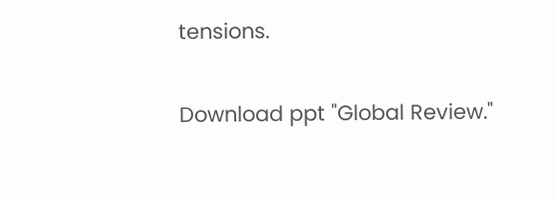tensions.

Download ppt "Global Review."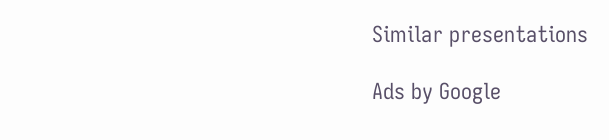Similar presentations

Ads by Google